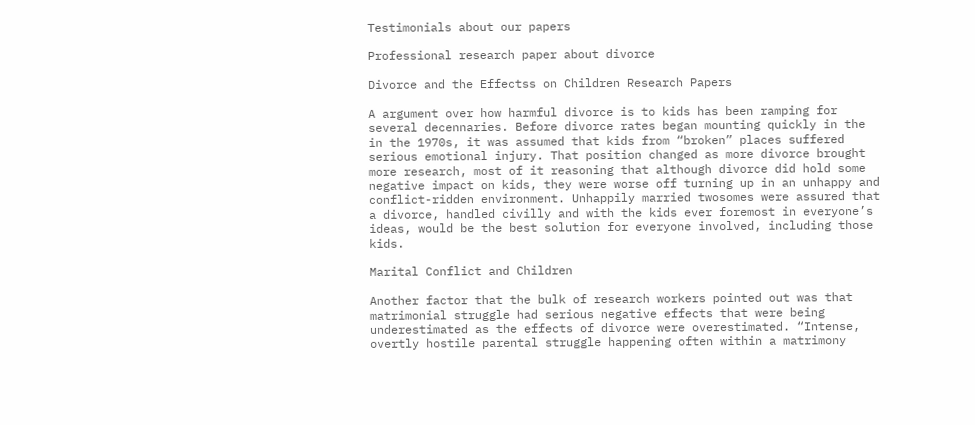Testimonials about our papers

Professional research paper about divorce

Divorce and the Effectss on Children Research Papers

A argument over how harmful divorce is to kids has been ramping for several decennaries. Before divorce rates began mounting quickly in the in the 1970s, it was assumed that kids from “broken” places suffered serious emotional injury. That position changed as more divorce brought more research, most of it reasoning that although divorce did hold some negative impact on kids, they were worse off turning up in an unhappy and conflict-ridden environment. Unhappily married twosomes were assured that a divorce, handled civilly and with the kids ever foremost in everyone’s ideas, would be the best solution for everyone involved, including those kids.

Marital Conflict and Children

Another factor that the bulk of research workers pointed out was that matrimonial struggle had serious negative effects that were being underestimated as the effects of divorce were overestimated. “Intense, overtly hostile parental struggle happening often within a matrimony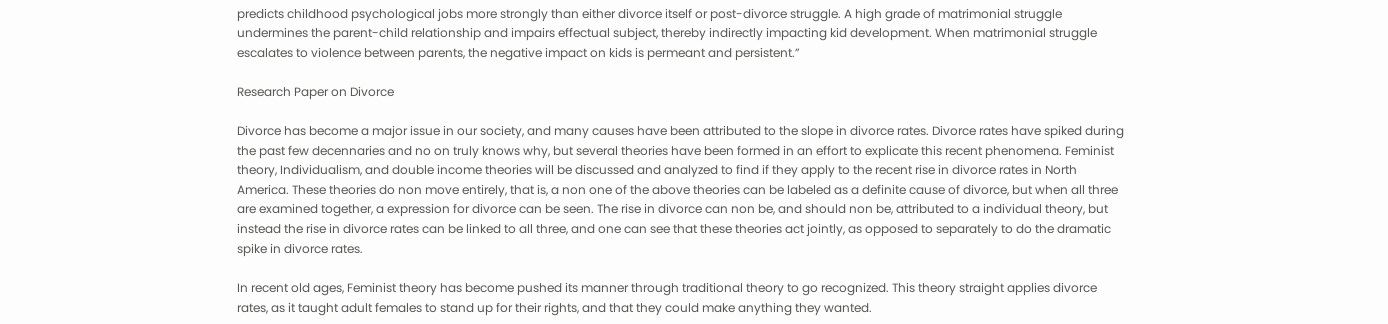predicts childhood psychological jobs more strongly than either divorce itself or post-divorce struggle. A high grade of matrimonial struggle undermines the parent-child relationship and impairs effectual subject, thereby indirectly impacting kid development. When matrimonial struggle escalates to violence between parents, the negative impact on kids is permeant and persistent.”

Research Paper on Divorce

Divorce has become a major issue in our society, and many causes have been attributed to the slope in divorce rates. Divorce rates have spiked during the past few decennaries and no on truly knows why, but several theories have been formed in an effort to explicate this recent phenomena. Feminist theory, Individualism, and double income theories will be discussed and analyzed to find if they apply to the recent rise in divorce rates in North America. These theories do non move entirely, that is, a non one of the above theories can be labeled as a definite cause of divorce, but when all three are examined together, a expression for divorce can be seen. The rise in divorce can non be, and should non be, attributed to a individual theory, but instead the rise in divorce rates can be linked to all three, and one can see that these theories act jointly, as opposed to separately to do the dramatic spike in divorce rates.

In recent old ages, Feminist theory has become pushed its manner through traditional theory to go recognized. This theory straight applies divorce rates, as it taught adult females to stand up for their rights, and that they could make anything they wanted.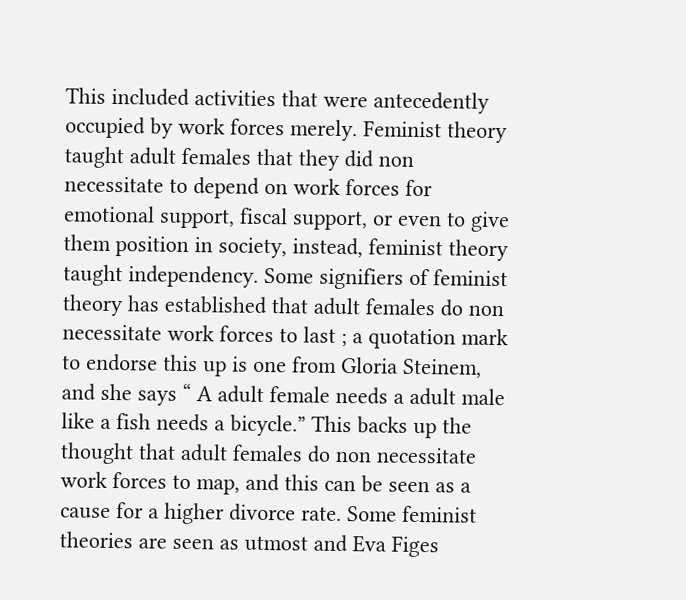This included activities that were antecedently occupied by work forces merely. Feminist theory taught adult females that they did non necessitate to depend on work forces for emotional support, fiscal support, or even to give them position in society, instead, feminist theory taught independency. Some signifiers of feminist theory has established that adult females do non necessitate work forces to last ; a quotation mark to endorse this up is one from Gloria Steinem, and she says “ A adult female needs a adult male like a fish needs a bicycle.” This backs up the thought that adult females do non necessitate work forces to map, and this can be seen as a cause for a higher divorce rate. Some feminist theories are seen as utmost and Eva Figes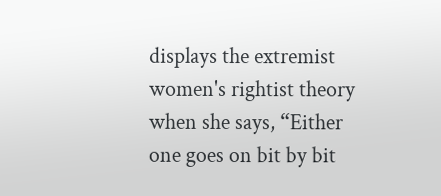displays the extremist women's rightist theory when she says, “Either one goes on bit by bit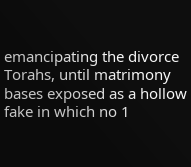emancipating the divorce Torahs, until matrimony bases exposed as a hollow fake in which no 1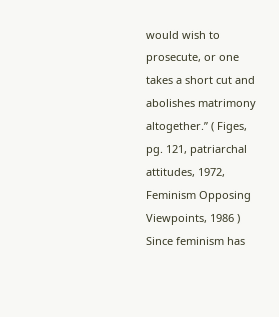would wish to prosecute, or one takes a short cut and abolishes matrimony altogether.” ( Figes, pg. 121, patriarchal attitudes, 1972, Feminism Opposing Viewpoints, 1986 ) Since feminism has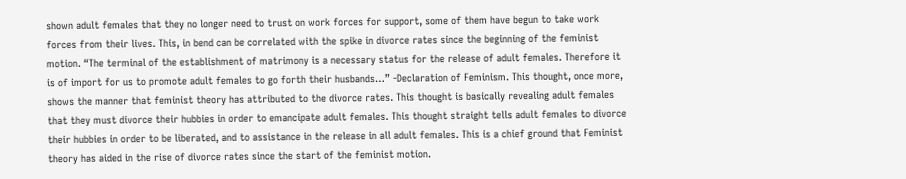shown adult females that they no longer need to trust on work forces for support, some of them have begun to take work forces from their lives. This, in bend can be correlated with the spike in divorce rates since the beginning of the feminist motion. “The terminal of the establishment of matrimony is a necessary status for the release of adult females. Therefore it is of import for us to promote adult females to go forth their husbands…” -Declaration of Feminism. This thought, once more, shows the manner that feminist theory has attributed to the divorce rates. This thought is basically revealing adult females that they must divorce their hubbies in order to emancipate adult females. This thought straight tells adult females to divorce their hubbies in order to be liberated, and to assistance in the release in all adult females. This is a chief ground that Feminist theory has aided in the rise of divorce rates since the start of the feminist motion.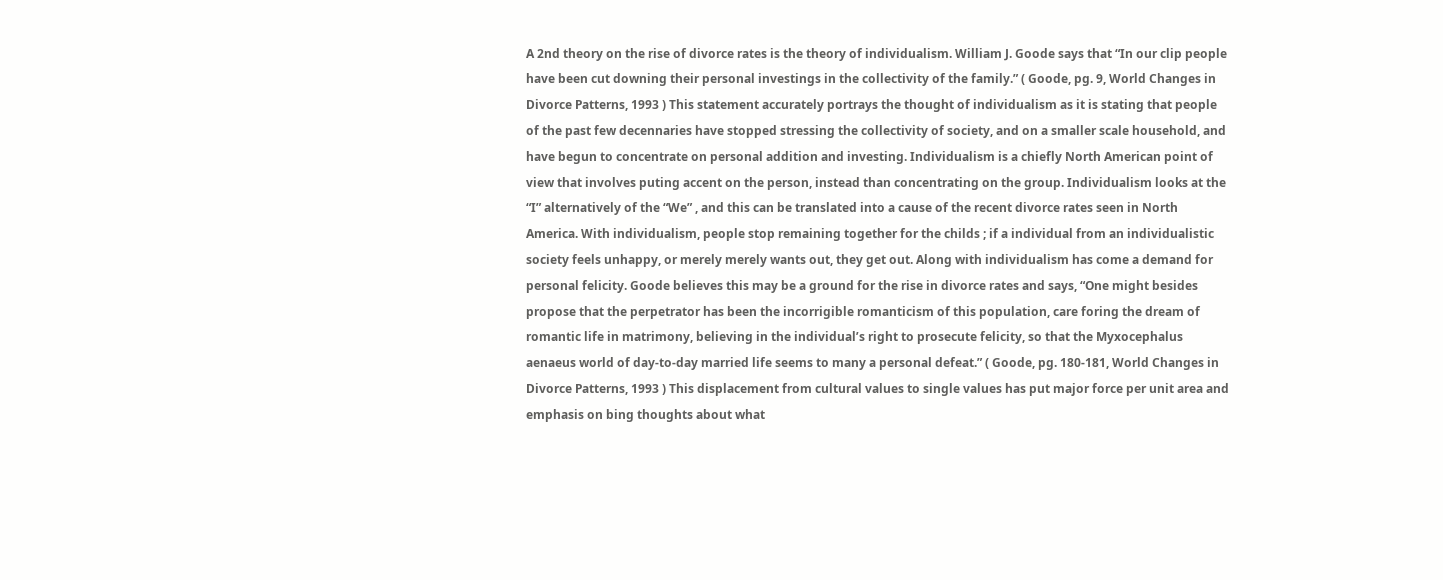A 2nd theory on the rise of divorce rates is the theory of individualism. William J. Goode says that “In our clip people have been cut downing their personal investings in the collectivity of the family.” ( Goode, pg. 9, World Changes in Divorce Patterns, 1993 ) This statement accurately portrays the thought of individualism as it is stating that people of the past few decennaries have stopped stressing the collectivity of society, and on a smaller scale household, and have begun to concentrate on personal addition and investing. Individualism is a chiefly North American point of view that involves puting accent on the person, instead than concentrating on the group. Individualism looks at the “I” alternatively of the “We” , and this can be translated into a cause of the recent divorce rates seen in North America. With individualism, people stop remaining together for the childs ; if a individual from an individualistic society feels unhappy, or merely merely wants out, they get out. Along with individualism has come a demand for personal felicity. Goode believes this may be a ground for the rise in divorce rates and says, “One might besides propose that the perpetrator has been the incorrigible romanticism of this population, care foring the dream of romantic life in matrimony, believing in the individual’s right to prosecute felicity, so that the Myxocephalus aenaeus world of day-to-day married life seems to many a personal defeat.” ( Goode, pg. 180-181, World Changes in Divorce Patterns, 1993 ) This displacement from cultural values to single values has put major force per unit area and emphasis on bing thoughts about what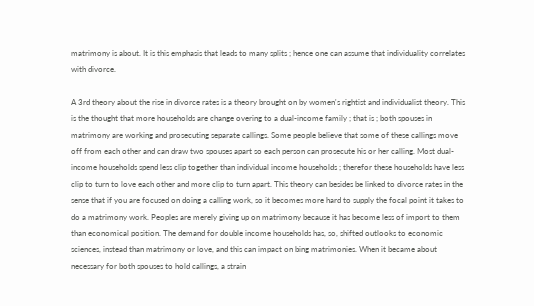matrimony is about. It is this emphasis that leads to many splits ; hence one can assume that individuality correlates with divorce.

A 3rd theory about the rise in divorce rates is a theory brought on by women's rightist and individualist theory. This is the thought that more households are change overing to a dual-income family ; that is ; both spouses in matrimony are working and prosecuting separate callings. Some people believe that some of these callings move off from each other and can draw two spouses apart so each person can prosecute his or her calling. Most dual-income households spend less clip together than individual income households ; therefor these households have less clip to turn to love each other and more clip to turn apart. This theory can besides be linked to divorce rates in the sense that if you are focused on doing a calling work, so it becomes more hard to supply the focal point it takes to do a matrimony work. Peoples are merely giving up on matrimony because it has become less of import to them than economical position. The demand for double income households has, so, shifted outlooks to economic sciences, instead than matrimony or love, and this can impact on bing matrimonies. When it became about necessary for both spouses to hold callings, a strain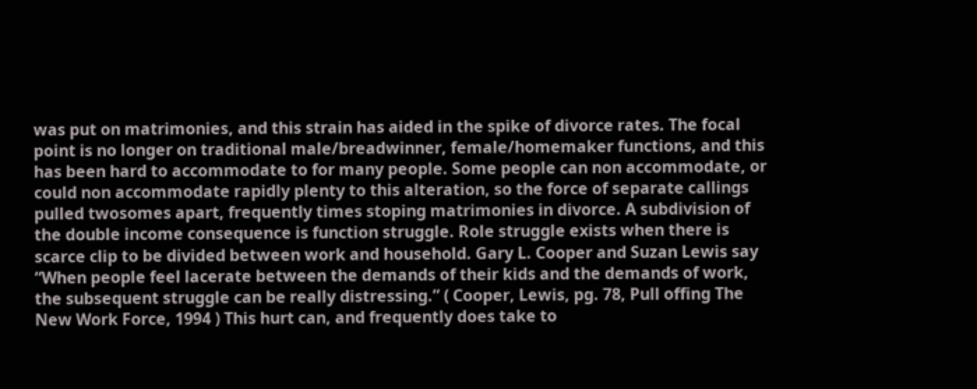was put on matrimonies, and this strain has aided in the spike of divorce rates. The focal point is no longer on traditional male/breadwinner, female/homemaker functions, and this has been hard to accommodate to for many people. Some people can non accommodate, or could non accommodate rapidly plenty to this alteration, so the force of separate callings pulled twosomes apart, frequently times stoping matrimonies in divorce. A subdivision of the double income consequence is function struggle. Role struggle exists when there is scarce clip to be divided between work and household. Gary L. Cooper and Suzan Lewis say “When people feel lacerate between the demands of their kids and the demands of work, the subsequent struggle can be really distressing.” ( Cooper, Lewis, pg. 78, Pull offing The New Work Force, 1994 ) This hurt can, and frequently does take to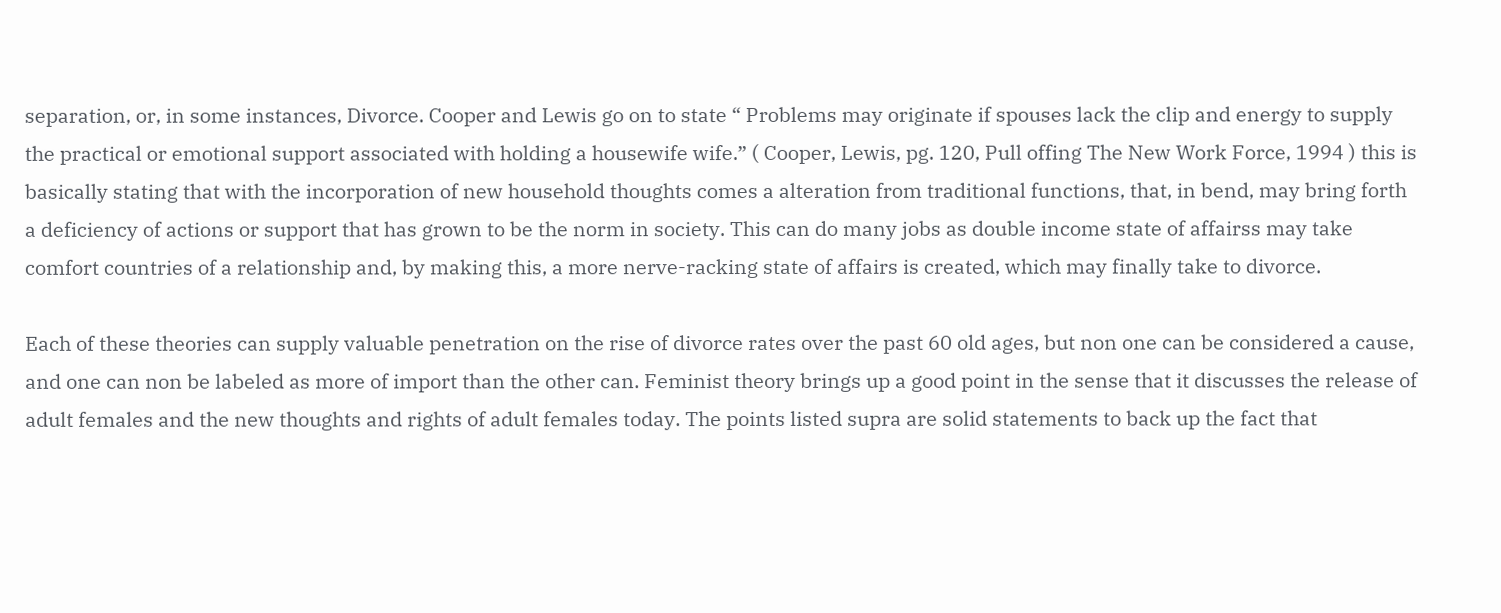separation, or, in some instances, Divorce. Cooper and Lewis go on to state “ Problems may originate if spouses lack the clip and energy to supply the practical or emotional support associated with holding a housewife wife.” ( Cooper, Lewis, pg. 120, Pull offing The New Work Force, 1994 ) this is basically stating that with the incorporation of new household thoughts comes a alteration from traditional functions, that, in bend, may bring forth a deficiency of actions or support that has grown to be the norm in society. This can do many jobs as double income state of affairss may take comfort countries of a relationship and, by making this, a more nerve-racking state of affairs is created, which may finally take to divorce.

Each of these theories can supply valuable penetration on the rise of divorce rates over the past 60 old ages, but non one can be considered a cause, and one can non be labeled as more of import than the other can. Feminist theory brings up a good point in the sense that it discusses the release of adult females and the new thoughts and rights of adult females today. The points listed supra are solid statements to back up the fact that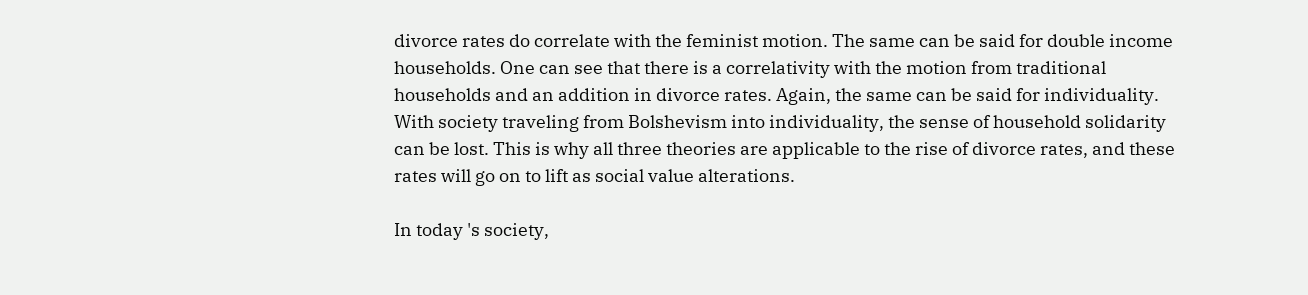divorce rates do correlate with the feminist motion. The same can be said for double income households. One can see that there is a correlativity with the motion from traditional households and an addition in divorce rates. Again, the same can be said for individuality. With society traveling from Bolshevism into individuality, the sense of household solidarity can be lost. This is why all three theories are applicable to the rise of divorce rates, and these rates will go on to lift as social value alterations.

In today 's society,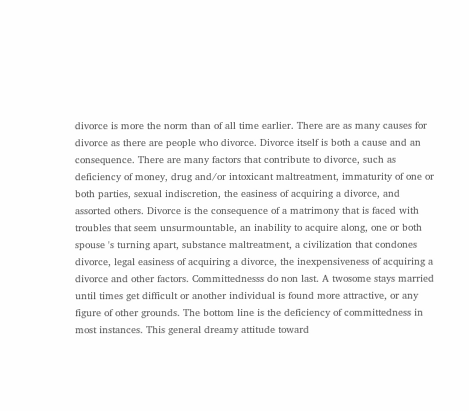divorce is more the norm than of all time earlier. There are as many causes for divorce as there are people who divorce. Divorce itself is both a cause and an consequence. There are many factors that contribute to divorce, such as deficiency of money, drug and/or intoxicant maltreatment, immaturity of one or both parties, sexual indiscretion, the easiness of acquiring a divorce, and assorted others. Divorce is the consequence of a matrimony that is faced with troubles that seem unsurmountable, an inability to acquire along, one or both spouse 's turning apart, substance maltreatment, a civilization that condones divorce, legal easiness of acquiring a divorce, the inexpensiveness of acquiring a divorce and other factors. Committednesss do non last. A twosome stays married until times get difficult or another individual is found more attractive, or any figure of other grounds. The bottom line is the deficiency of committedness in most instances. This general dreamy attitude toward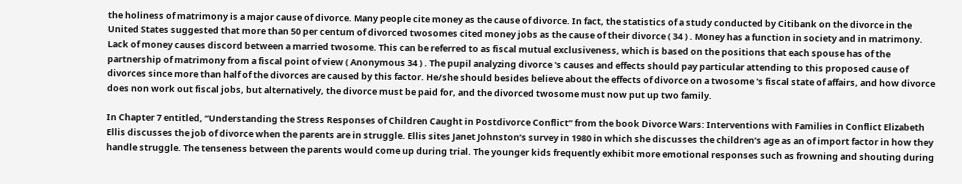the holiness of matrimony is a major cause of divorce. Many people cite money as the cause of divorce. In fact, the statistics of a study conducted by Citibank on the divorce in the United States suggested that more than 50 per centum of divorced twosomes cited money jobs as the cause of their divorce ( 34 ) . Money has a function in society and in matrimony. Lack of money causes discord between a married twosome. This can be referred to as fiscal mutual exclusiveness, which is based on the positions that each spouse has of the partnership of matrimony from a fiscal point of view ( Anonymous 34 ) . The pupil analyzing divorce 's causes and effects should pay particular attending to this proposed cause of divorces since more than half of the divorces are caused by this factor. He/she should besides believe about the effects of divorce on a twosome 's fiscal state of affairs, and how divorce does non work out fiscal jobs, but alternatively, the divorce must be paid for, and the divorced twosome must now put up two family.

In Chapter 7 entitled, “Understanding the Stress Responses of Children Caught in Postdivorce Conflict” from the book Divorce Wars: Interventions with Families in Conflict Elizabeth Ellis discusses the job of divorce when the parents are in struggle. Ellis sites Janet Johnston’s survey in 1980 in which she discusses the children’s age as an of import factor in how they handle struggle. The tenseness between the parents would come up during trial. The younger kids frequently exhibit more emotional responses such as frowning and shouting during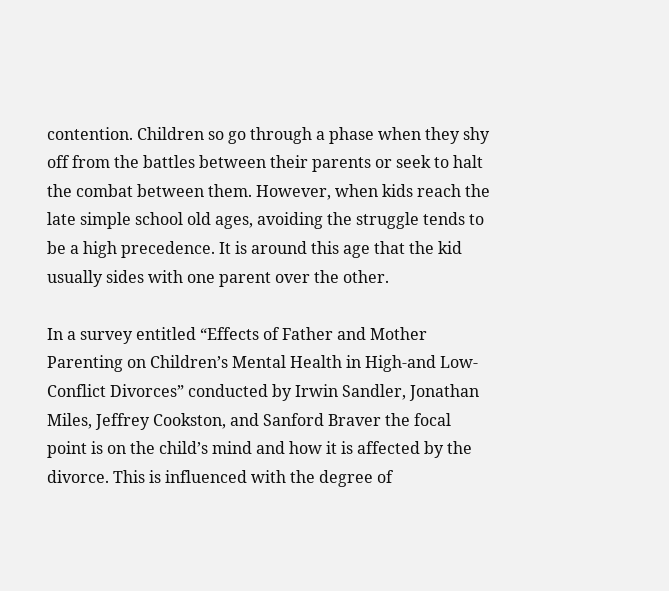contention. Children so go through a phase when they shy off from the battles between their parents or seek to halt the combat between them. However, when kids reach the late simple school old ages, avoiding the struggle tends to be a high precedence. It is around this age that the kid usually sides with one parent over the other.

In a survey entitled “Effects of Father and Mother Parenting on Children’s Mental Health in High-and Low-Conflict Divorces” conducted by Irwin Sandler, Jonathan Miles, Jeffrey Cookston, and Sanford Braver the focal point is on the child’s mind and how it is affected by the divorce. This is influenced with the degree of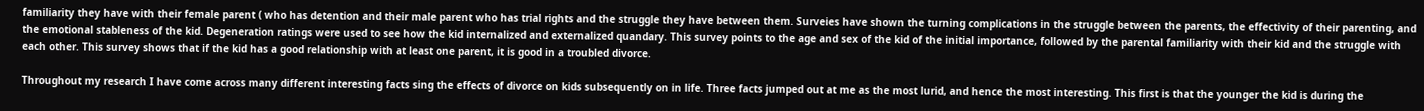familiarity they have with their female parent ( who has detention and their male parent who has trial rights and the struggle they have between them. Surveies have shown the turning complications in the struggle between the parents, the effectivity of their parenting, and the emotional stableness of the kid. Degeneration ratings were used to see how the kid internalized and externalized quandary. This survey points to the age and sex of the kid of the initial importance, followed by the parental familiarity with their kid and the struggle with each other. This survey shows that if the kid has a good relationship with at least one parent, it is good in a troubled divorce.

Throughout my research I have come across many different interesting facts sing the effects of divorce on kids subsequently on in life. Three facts jumped out at me as the most lurid, and hence the most interesting. This first is that the younger the kid is during the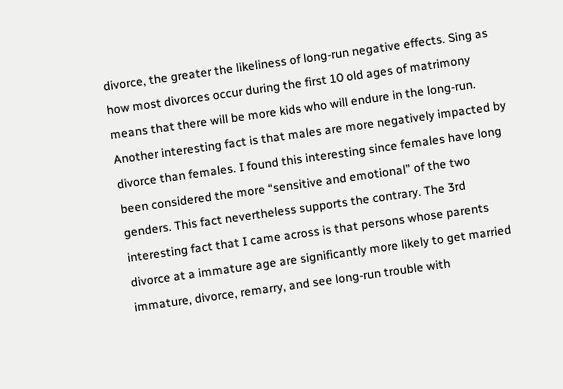divorce, the greater the likeliness of long-run negative effects. Sing as how most divorces occur during the first 10 old ages of matrimony means that there will be more kids who will endure in the long-run. Another interesting fact is that males are more negatively impacted by divorce than females. I found this interesting since females have long been considered the more “sensitive and emotional” of the two genders. This fact nevertheless supports the contrary. The 3rd interesting fact that I came across is that persons whose parents divorce at a immature age are significantly more likely to get married immature, divorce, remarry, and see long-run trouble with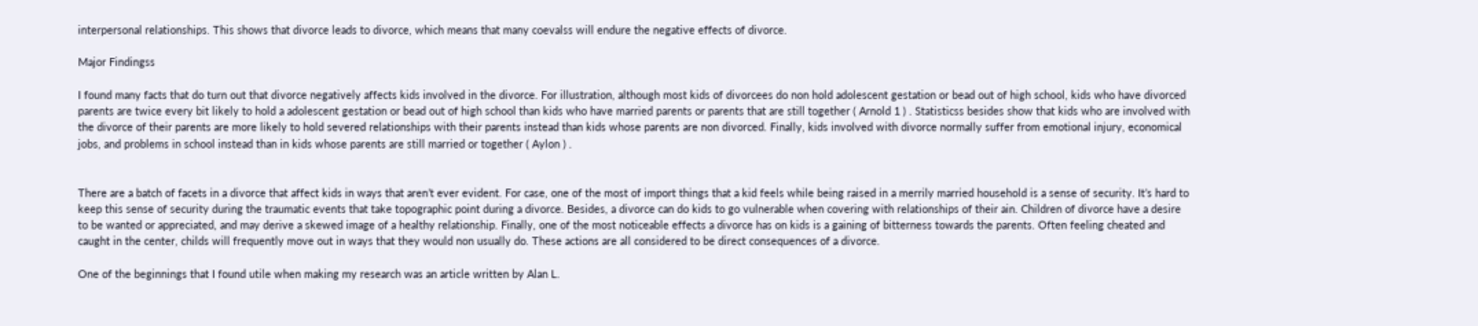interpersonal relationships. This shows that divorce leads to divorce, which means that many coevalss will endure the negative effects of divorce.

Major Findingss

I found many facts that do turn out that divorce negatively affects kids involved in the divorce. For illustration, although most kids of divorcees do non hold adolescent gestation or bead out of high school, kids who have divorced parents are twice every bit likely to hold a adolescent gestation or bead out of high school than kids who have married parents or parents that are still together ( Arnold 1 ) . Statisticss besides show that kids who are involved with the divorce of their parents are more likely to hold severed relationships with their parents instead than kids whose parents are non divorced. Finally, kids involved with divorce normally suffer from emotional injury, economical jobs, and problems in school instead than in kids whose parents are still married or together ( Aylon ) .


There are a batch of facets in a divorce that affect kids in ways that aren’t ever evident. For case, one of the most of import things that a kid feels while being raised in a merrily married household is a sense of security. It’s hard to keep this sense of security during the traumatic events that take topographic point during a divorce. Besides, a divorce can do kids to go vulnerable when covering with relationships of their ain. Children of divorce have a desire to be wanted or appreciated, and may derive a skewed image of a healthy relationship. Finally, one of the most noticeable effects a divorce has on kids is a gaining of bitterness towards the parents. Often feeling cheated and caught in the center, childs will frequently move out in ways that they would non usually do. These actions are all considered to be direct consequences of a divorce.

One of the beginnings that I found utile when making my research was an article written by Alan L.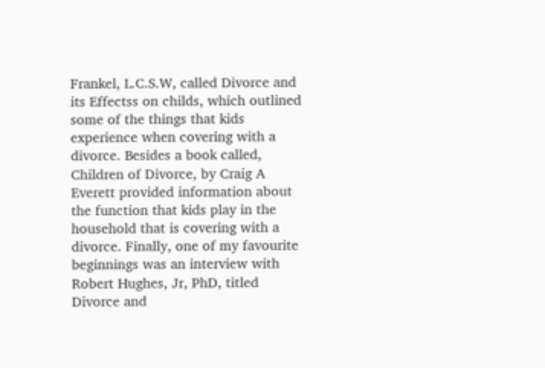Frankel, L.C.S.W, called Divorce and its Effectss on childs, which outlined some of the things that kids experience when covering with a divorce. Besides a book called, Children of Divorce, by Craig A Everett provided information about the function that kids play in the household that is covering with a divorce. Finally, one of my favourite beginnings was an interview with Robert Hughes, Jr, PhD, titled Divorce and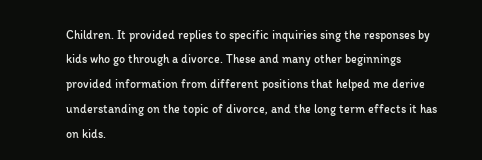Children. It provided replies to specific inquiries sing the responses by kids who go through a divorce. These and many other beginnings provided information from different positions that helped me derive understanding on the topic of divorce, and the long term effects it has on kids.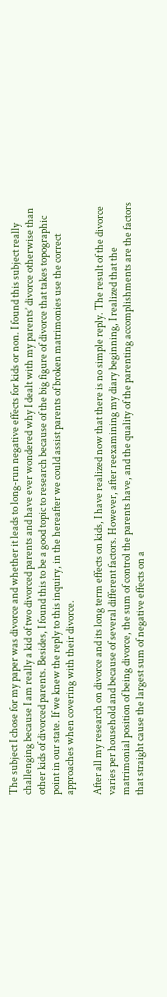The subject I chose for my paper was divorce and whether it leads to long-run negative effects for kids or non. I found this subject really challenging because I am really a kid of two divorced parents and have ever wondered why I dealt with my parents’ divorce otherwise than other kids of divorced parents. Besides, I found this to be a good topic to research because of the big figure of divorce that takes topographic point in our state. If we knew the reply to this inquiry, in the hereafter we could assist parents of broken matrimonies use the correct approaches when covering with their divorce.

After all my research on divorce and its long term effects on kids, I have realized now that there is no simple reply. The result of the divorce varies per household and because of several different factors. However, after reexamining my diary beginning, I realized that the matrimonial position of being divorce, the sum of control the parents have, and the quality of the parenting accomplishments are the factors that straight cause the largest sum of negative effects on a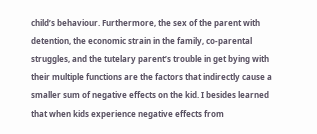child’s behaviour. Furthermore, the sex of the parent with detention, the economic strain in the family, co-parental struggles, and the tutelary parent’s trouble in get bying with their multiple functions are the factors that indirectly cause a smaller sum of negative effects on the kid. I besides learned that when kids experience negative effects from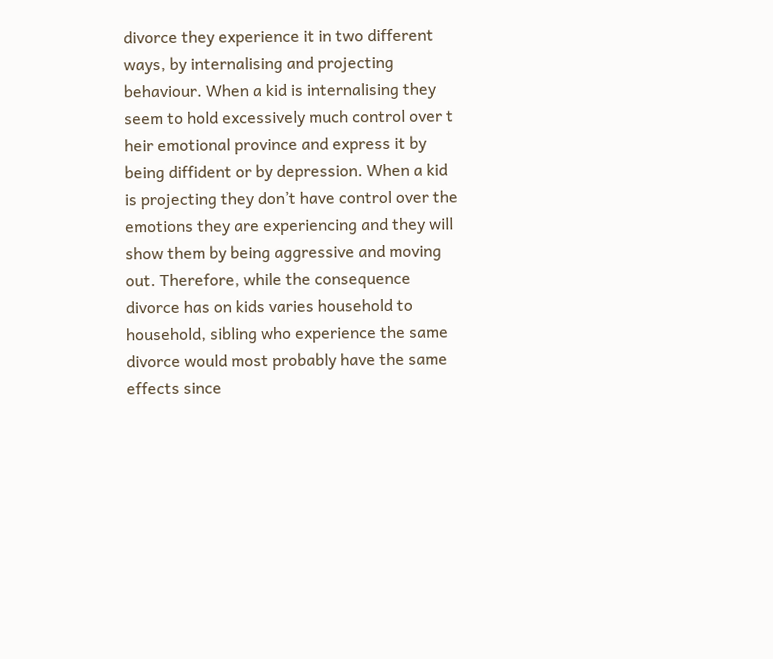divorce they experience it in two different ways, by internalising and projecting behaviour. When a kid is internalising they seem to hold excessively much control over t heir emotional province and express it by being diffident or by depression. When a kid is projecting they don’t have control over the emotions they are experiencing and they will show them by being aggressive and moving out. Therefore, while the consequence divorce has on kids varies household to household, sibling who experience the same divorce would most probably have the same effects since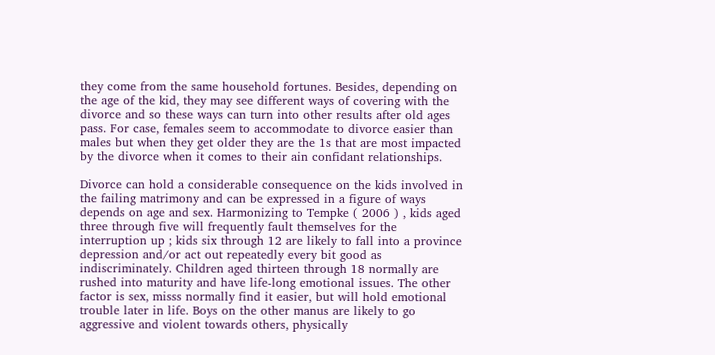they come from the same household fortunes. Besides, depending on the age of the kid, they may see different ways of covering with the divorce and so these ways can turn into other results after old ages pass. For case, females seem to accommodate to divorce easier than males but when they get older they are the 1s that are most impacted by the divorce when it comes to their ain confidant relationships.

Divorce can hold a considerable consequence on the kids involved in the failing matrimony and can be expressed in a figure of ways depends on age and sex. Harmonizing to Tempke ( 2006 ) , kids aged three through five will frequently fault themselves for the interruption up ; kids six through 12 are likely to fall into a province depression and/or act out repeatedly every bit good as indiscriminately. Children aged thirteen through 18 normally are rushed into maturity and have life-long emotional issues. The other factor is sex, misss normally find it easier, but will hold emotional trouble later in life. Boys on the other manus are likely to go aggressive and violent towards others, physically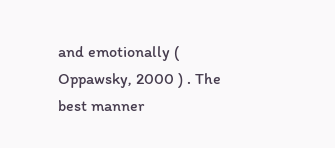and emotionally ( Oppawsky, 2000 ) . The best manner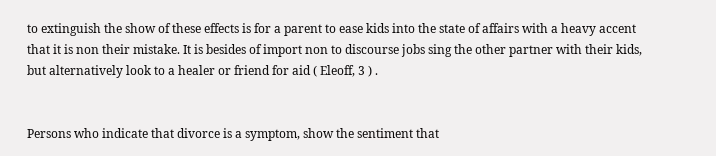to extinguish the show of these effects is for a parent to ease kids into the state of affairs with a heavy accent that it is non their mistake. It is besides of import non to discourse jobs sing the other partner with their kids, but alternatively look to a healer or friend for aid ( Eleoff, 3 ) .


Persons who indicate that divorce is a symptom, show the sentiment that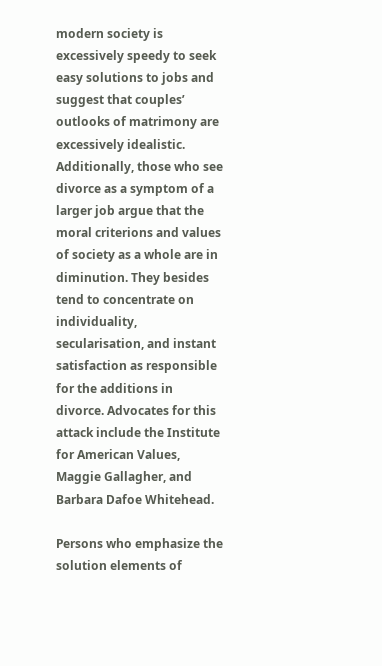modern society is excessively speedy to seek easy solutions to jobs and suggest that couples’ outlooks of matrimony are excessively idealistic. Additionally, those who see divorce as a symptom of a larger job argue that the moral criterions and values of society as a whole are in diminution. They besides tend to concentrate on individuality, secularisation, and instant satisfaction as responsible for the additions in divorce. Advocates for this attack include the Institute for American Values, Maggie Gallagher, and Barbara Dafoe Whitehead.

Persons who emphasize the solution elements of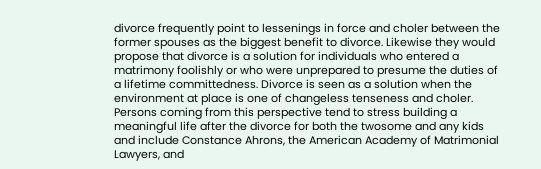divorce frequently point to lessenings in force and choler between the former spouses as the biggest benefit to divorce. Likewise they would propose that divorce is a solution for individuals who entered a matrimony foolishly or who were unprepared to presume the duties of a lifetime committedness. Divorce is seen as a solution when the environment at place is one of changeless tenseness and choler. Persons coming from this perspective tend to stress building a meaningful life after the divorce for both the twosome and any kids and include Constance Ahrons, the American Academy of Matrimonial Lawyers, and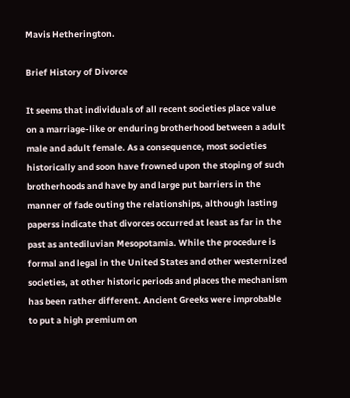Mavis Hetherington.

Brief History of Divorce

It seems that individuals of all recent societies place value on a marriage-like or enduring brotherhood between a adult male and adult female. As a consequence, most societies historically and soon have frowned upon the stoping of such brotherhoods and have by and large put barriers in the manner of fade outing the relationships, although lasting paperss indicate that divorces occurred at least as far in the past as antediluvian Mesopotamia. While the procedure is formal and legal in the United States and other westernized societies, at other historic periods and places the mechanism has been rather different. Ancient Greeks were improbable to put a high premium on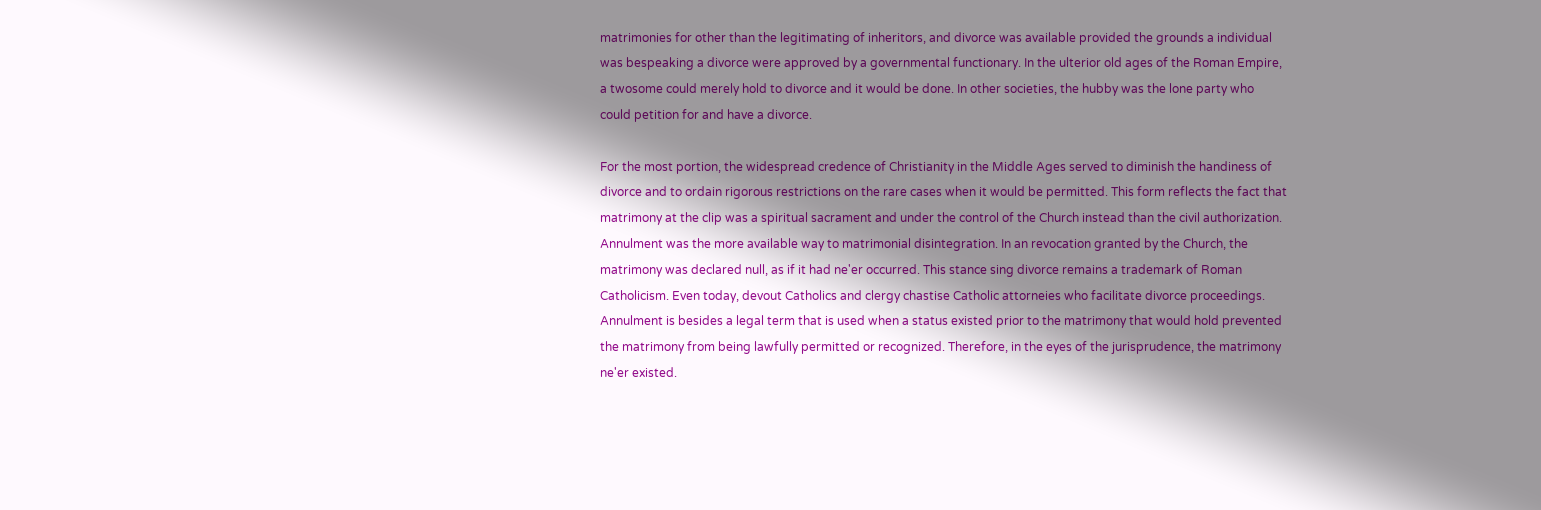matrimonies for other than the legitimating of inheritors, and divorce was available provided the grounds a individual was bespeaking a divorce were approved by a governmental functionary. In the ulterior old ages of the Roman Empire, a twosome could merely hold to divorce and it would be done. In other societies, the hubby was the lone party who could petition for and have a divorce.

For the most portion, the widespread credence of Christianity in the Middle Ages served to diminish the handiness of divorce and to ordain rigorous restrictions on the rare cases when it would be permitted. This form reflects the fact that matrimony at the clip was a spiritual sacrament and under the control of the Church instead than the civil authorization. Annulment was the more available way to matrimonial disintegration. In an revocation granted by the Church, the matrimony was declared null, as if it had ne'er occurred. This stance sing divorce remains a trademark of Roman Catholicism. Even today, devout Catholics and clergy chastise Catholic attorneies who facilitate divorce proceedings. Annulment is besides a legal term that is used when a status existed prior to the matrimony that would hold prevented the matrimony from being lawfully permitted or recognized. Therefore, in the eyes of the jurisprudence, the matrimony ne'er existed.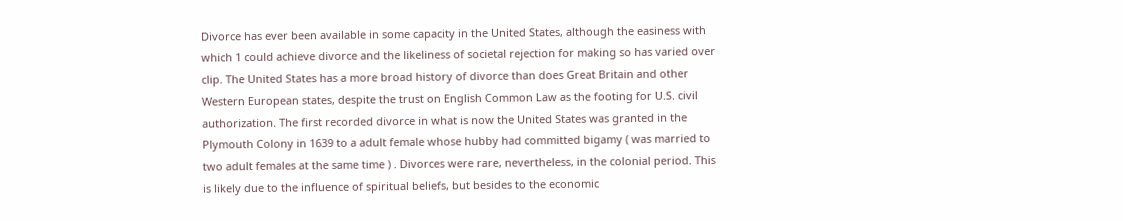Divorce has ever been available in some capacity in the United States, although the easiness with which 1 could achieve divorce and the likeliness of societal rejection for making so has varied over clip. The United States has a more broad history of divorce than does Great Britain and other Western European states, despite the trust on English Common Law as the footing for U.S. civil authorization. The first recorded divorce in what is now the United States was granted in the Plymouth Colony in 1639 to a adult female whose hubby had committed bigamy ( was married to two adult females at the same time ) . Divorces were rare, nevertheless, in the colonial period. This is likely due to the influence of spiritual beliefs, but besides to the economic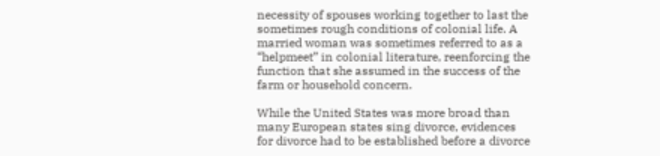necessity of spouses working together to last the sometimes rough conditions of colonial life. A married woman was sometimes referred to as a “helpmeet” in colonial literature, reenforcing the function that she assumed in the success of the farm or household concern.

While the United States was more broad than many European states sing divorce, evidences for divorce had to be established before a divorce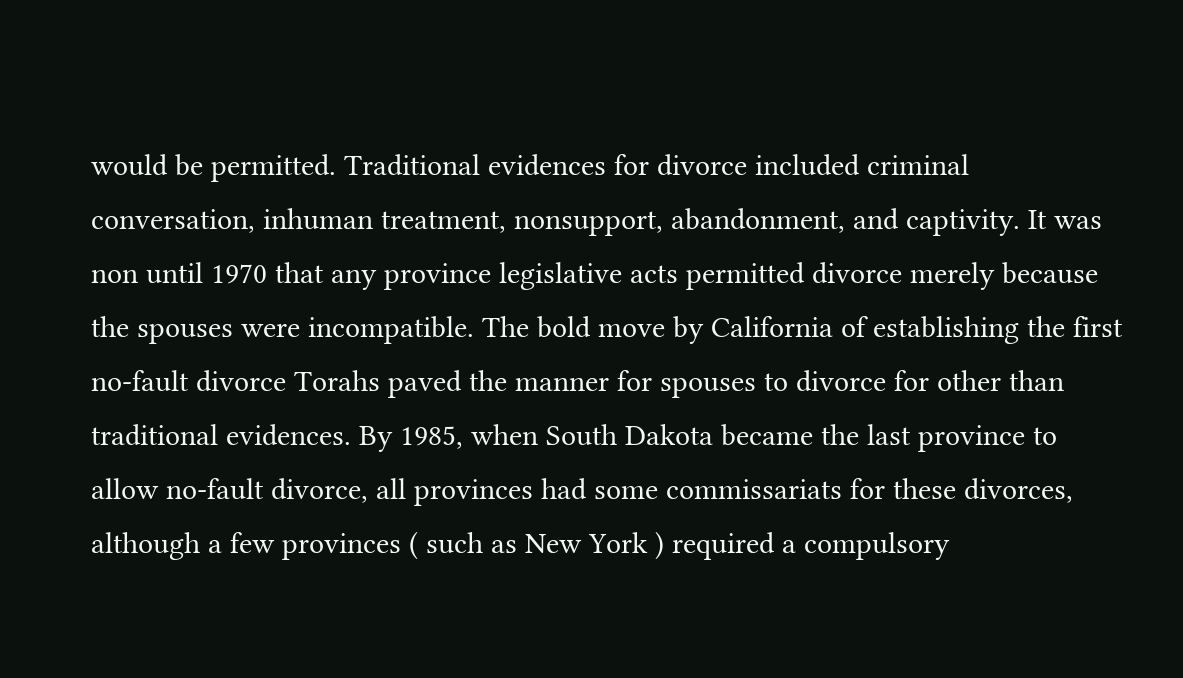would be permitted. Traditional evidences for divorce included criminal conversation, inhuman treatment, nonsupport, abandonment, and captivity. It was non until 1970 that any province legislative acts permitted divorce merely because the spouses were incompatible. The bold move by California of establishing the first no-fault divorce Torahs paved the manner for spouses to divorce for other than traditional evidences. By 1985, when South Dakota became the last province to allow no-fault divorce, all provinces had some commissariats for these divorces, although a few provinces ( such as New York ) required a compulsory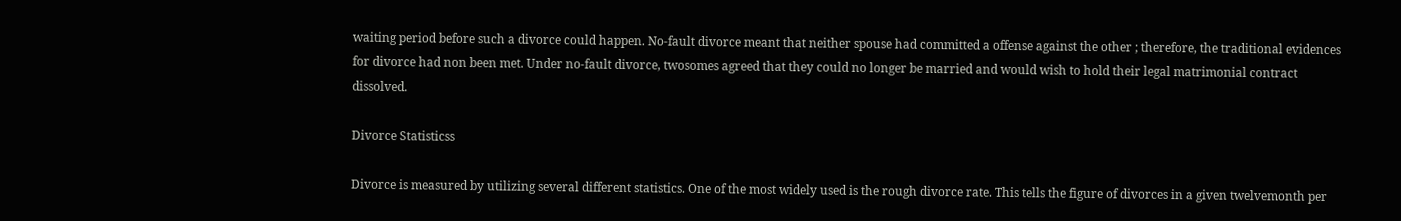waiting period before such a divorce could happen. No-fault divorce meant that neither spouse had committed a offense against the other ; therefore, the traditional evidences for divorce had non been met. Under no-fault divorce, twosomes agreed that they could no longer be married and would wish to hold their legal matrimonial contract dissolved.

Divorce Statisticss

Divorce is measured by utilizing several different statistics. One of the most widely used is the rough divorce rate. This tells the figure of divorces in a given twelvemonth per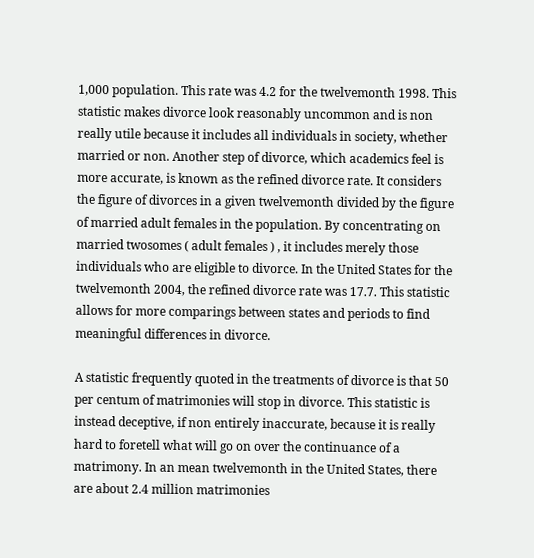1,000 population. This rate was 4.2 for the twelvemonth 1998. This statistic makes divorce look reasonably uncommon and is non really utile because it includes all individuals in society, whether married or non. Another step of divorce, which academics feel is more accurate, is known as the refined divorce rate. It considers the figure of divorces in a given twelvemonth divided by the figure of married adult females in the population. By concentrating on married twosomes ( adult females ) , it includes merely those individuals who are eligible to divorce. In the United States for the twelvemonth 2004, the refined divorce rate was 17.7. This statistic allows for more comparings between states and periods to find meaningful differences in divorce.

A statistic frequently quoted in the treatments of divorce is that 50 per centum of matrimonies will stop in divorce. This statistic is instead deceptive, if non entirely inaccurate, because it is really hard to foretell what will go on over the continuance of a matrimony. In an mean twelvemonth in the United States, there are about 2.4 million matrimonies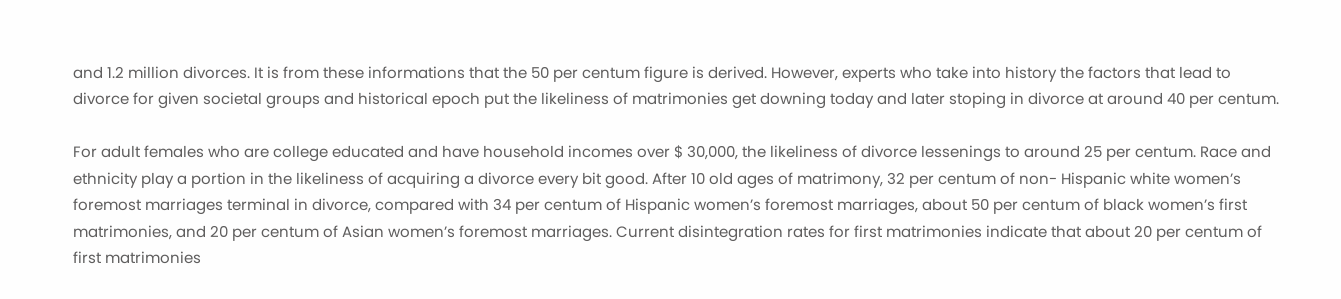and 1.2 million divorces. It is from these informations that the 50 per centum figure is derived. However, experts who take into history the factors that lead to divorce for given societal groups and historical epoch put the likeliness of matrimonies get downing today and later stoping in divorce at around 40 per centum.

For adult females who are college educated and have household incomes over $ 30,000, the likeliness of divorce lessenings to around 25 per centum. Race and ethnicity play a portion in the likeliness of acquiring a divorce every bit good. After 10 old ages of matrimony, 32 per centum of non- Hispanic white women’s foremost marriages terminal in divorce, compared with 34 per centum of Hispanic women’s foremost marriages, about 50 per centum of black women’s first matrimonies, and 20 per centum of Asian women’s foremost marriages. Current disintegration rates for first matrimonies indicate that about 20 per centum of first matrimonies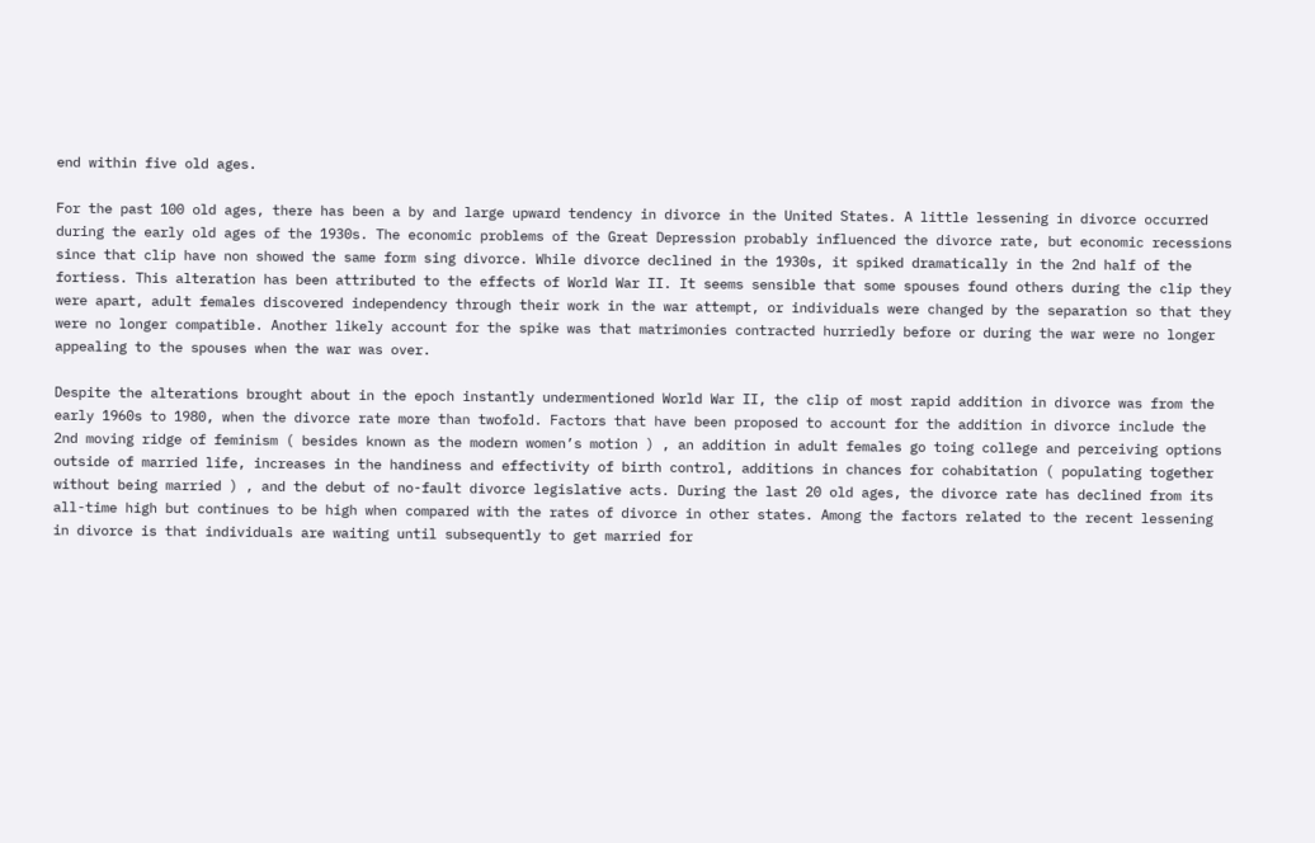end within five old ages.

For the past 100 old ages, there has been a by and large upward tendency in divorce in the United States. A little lessening in divorce occurred during the early old ages of the 1930s. The economic problems of the Great Depression probably influenced the divorce rate, but economic recessions since that clip have non showed the same form sing divorce. While divorce declined in the 1930s, it spiked dramatically in the 2nd half of the fortiess. This alteration has been attributed to the effects of World War II. It seems sensible that some spouses found others during the clip they were apart, adult females discovered independency through their work in the war attempt, or individuals were changed by the separation so that they were no longer compatible. Another likely account for the spike was that matrimonies contracted hurriedly before or during the war were no longer appealing to the spouses when the war was over.

Despite the alterations brought about in the epoch instantly undermentioned World War II, the clip of most rapid addition in divorce was from the early 1960s to 1980, when the divorce rate more than twofold. Factors that have been proposed to account for the addition in divorce include the 2nd moving ridge of feminism ( besides known as the modern women’s motion ) , an addition in adult females go toing college and perceiving options outside of married life, increases in the handiness and effectivity of birth control, additions in chances for cohabitation ( populating together without being married ) , and the debut of no-fault divorce legislative acts. During the last 20 old ages, the divorce rate has declined from its all-time high but continues to be high when compared with the rates of divorce in other states. Among the factors related to the recent lessening in divorce is that individuals are waiting until subsequently to get married for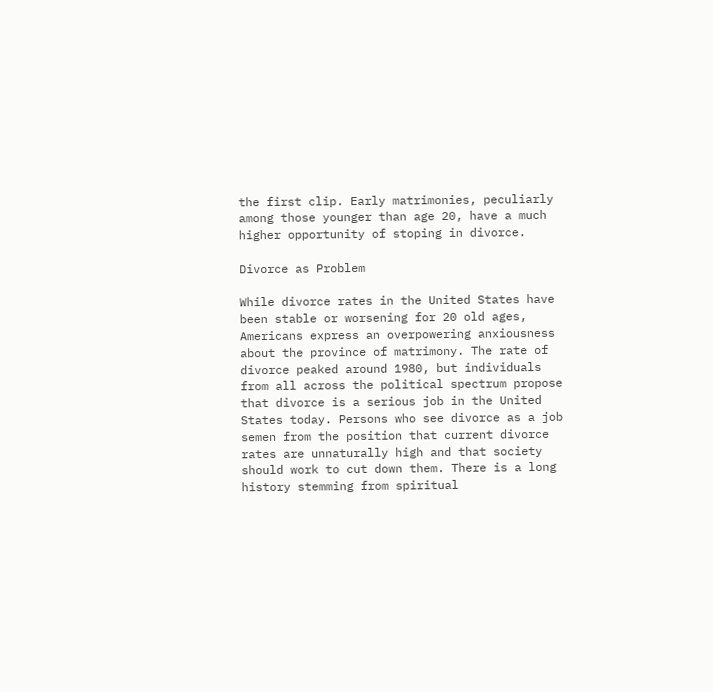the first clip. Early matrimonies, peculiarly among those younger than age 20, have a much higher opportunity of stoping in divorce.

Divorce as Problem

While divorce rates in the United States have been stable or worsening for 20 old ages, Americans express an overpowering anxiousness about the province of matrimony. The rate of divorce peaked around 1980, but individuals from all across the political spectrum propose that divorce is a serious job in the United States today. Persons who see divorce as a job semen from the position that current divorce rates are unnaturally high and that society should work to cut down them. There is a long history stemming from spiritual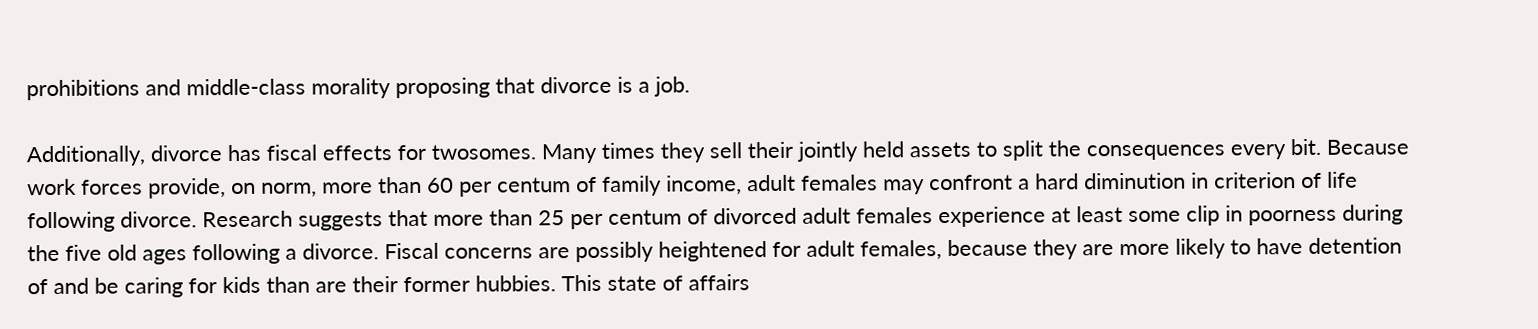prohibitions and middle-class morality proposing that divorce is a job.

Additionally, divorce has fiscal effects for twosomes. Many times they sell their jointly held assets to split the consequences every bit. Because work forces provide, on norm, more than 60 per centum of family income, adult females may confront a hard diminution in criterion of life following divorce. Research suggests that more than 25 per centum of divorced adult females experience at least some clip in poorness during the five old ages following a divorce. Fiscal concerns are possibly heightened for adult females, because they are more likely to have detention of and be caring for kids than are their former hubbies. This state of affairs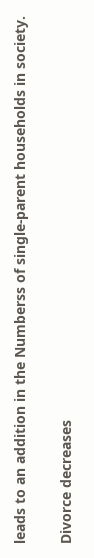leads to an addition in the Numberss of single-parent households in society.

Divorce decreases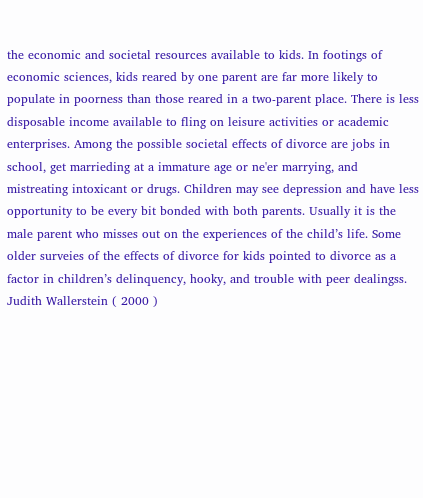the economic and societal resources available to kids. In footings of economic sciences, kids reared by one parent are far more likely to populate in poorness than those reared in a two-parent place. There is less disposable income available to fling on leisure activities or academic enterprises. Among the possible societal effects of divorce are jobs in school, get marrieding at a immature age or ne'er marrying, and mistreating intoxicant or drugs. Children may see depression and have less opportunity to be every bit bonded with both parents. Usually it is the male parent who misses out on the experiences of the child’s life. Some older surveies of the effects of divorce for kids pointed to divorce as a factor in children’s delinquency, hooky, and trouble with peer dealingss. Judith Wallerstein ( 2000 )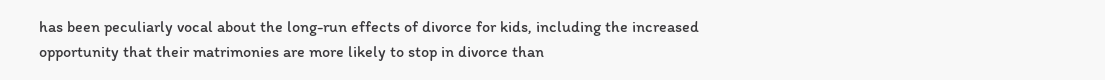has been peculiarly vocal about the long-run effects of divorce for kids, including the increased opportunity that their matrimonies are more likely to stop in divorce than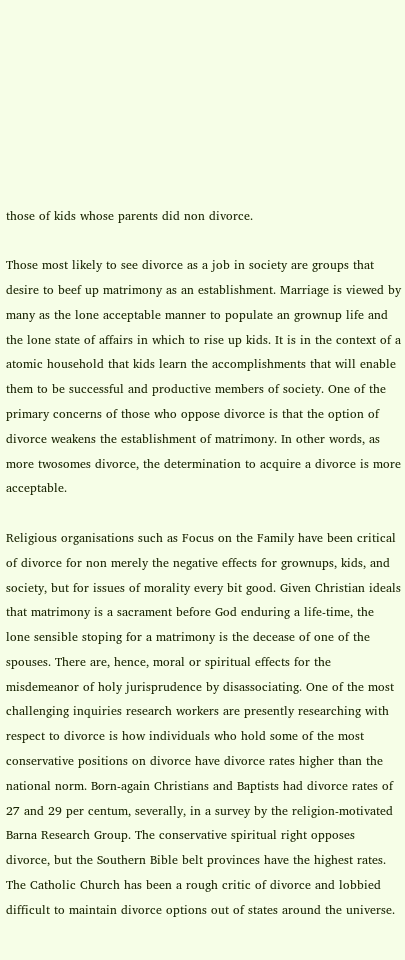those of kids whose parents did non divorce.

Those most likely to see divorce as a job in society are groups that desire to beef up matrimony as an establishment. Marriage is viewed by many as the lone acceptable manner to populate an grownup life and the lone state of affairs in which to rise up kids. It is in the context of a atomic household that kids learn the accomplishments that will enable them to be successful and productive members of society. One of the primary concerns of those who oppose divorce is that the option of divorce weakens the establishment of matrimony. In other words, as more twosomes divorce, the determination to acquire a divorce is more acceptable.

Religious organisations such as Focus on the Family have been critical of divorce for non merely the negative effects for grownups, kids, and society, but for issues of morality every bit good. Given Christian ideals that matrimony is a sacrament before God enduring a life-time, the lone sensible stoping for a matrimony is the decease of one of the spouses. There are, hence, moral or spiritual effects for the misdemeanor of holy jurisprudence by disassociating. One of the most challenging inquiries research workers are presently researching with respect to divorce is how individuals who hold some of the most conservative positions on divorce have divorce rates higher than the national norm. Born-again Christians and Baptists had divorce rates of 27 and 29 per centum, severally, in a survey by the religion-motivated Barna Research Group. The conservative spiritual right opposes divorce, but the Southern Bible belt provinces have the highest rates. The Catholic Church has been a rough critic of divorce and lobbied difficult to maintain divorce options out of states around the universe.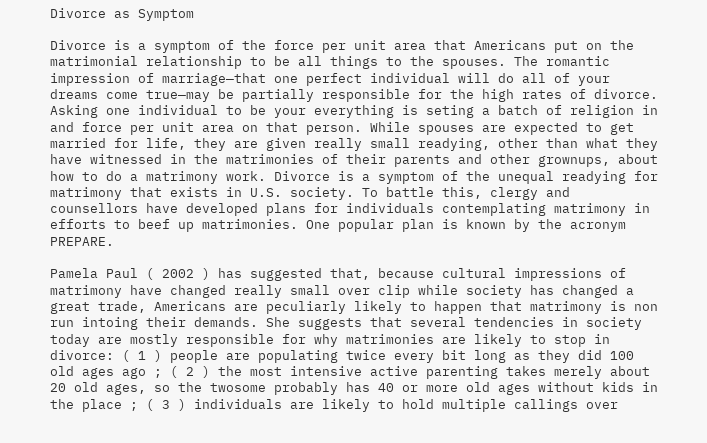Divorce as Symptom

Divorce is a symptom of the force per unit area that Americans put on the matrimonial relationship to be all things to the spouses. The romantic impression of marriage—that one perfect individual will do all of your dreams come true—may be partially responsible for the high rates of divorce. Asking one individual to be your everything is seting a batch of religion in and force per unit area on that person. While spouses are expected to get married for life, they are given really small readying, other than what they have witnessed in the matrimonies of their parents and other grownups, about how to do a matrimony work. Divorce is a symptom of the unequal readying for matrimony that exists in U.S. society. To battle this, clergy and counsellors have developed plans for individuals contemplating matrimony in efforts to beef up matrimonies. One popular plan is known by the acronym PREPARE.

Pamela Paul ( 2002 ) has suggested that, because cultural impressions of matrimony have changed really small over clip while society has changed a great trade, Americans are peculiarly likely to happen that matrimony is non run intoing their demands. She suggests that several tendencies in society today are mostly responsible for why matrimonies are likely to stop in divorce: ( 1 ) people are populating twice every bit long as they did 100 old ages ago ; ( 2 ) the most intensive active parenting takes merely about 20 old ages, so the twosome probably has 40 or more old ages without kids in the place ; ( 3 ) individuals are likely to hold multiple callings over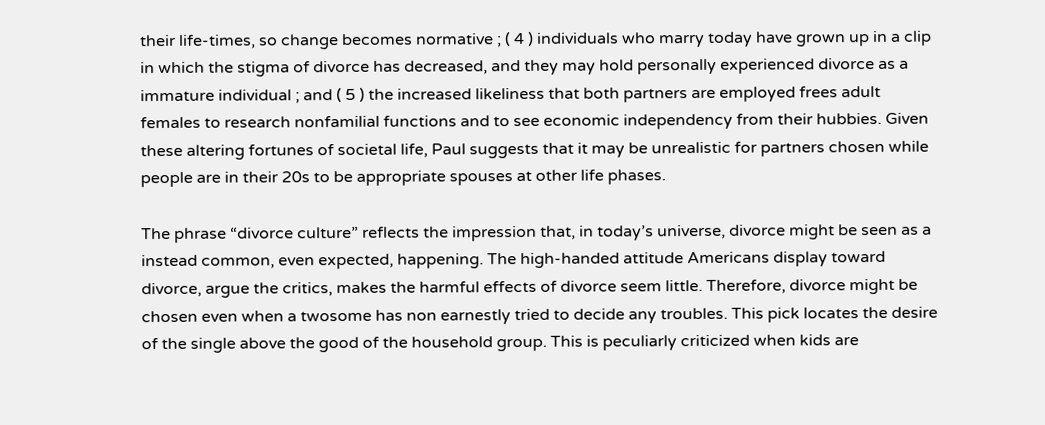their life-times, so change becomes normative ; ( 4 ) individuals who marry today have grown up in a clip in which the stigma of divorce has decreased, and they may hold personally experienced divorce as a immature individual ; and ( 5 ) the increased likeliness that both partners are employed frees adult females to research nonfamilial functions and to see economic independency from their hubbies. Given these altering fortunes of societal life, Paul suggests that it may be unrealistic for partners chosen while people are in their 20s to be appropriate spouses at other life phases.

The phrase “divorce culture” reflects the impression that, in today’s universe, divorce might be seen as a instead common, even expected, happening. The high-handed attitude Americans display toward divorce, argue the critics, makes the harmful effects of divorce seem little. Therefore, divorce might be chosen even when a twosome has non earnestly tried to decide any troubles. This pick locates the desire of the single above the good of the household group. This is peculiarly criticized when kids are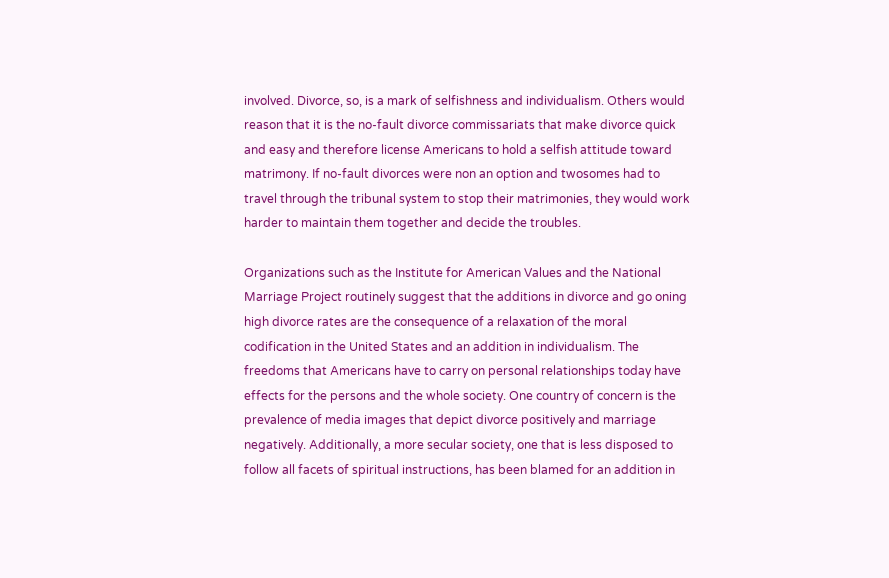involved. Divorce, so, is a mark of selfishness and individualism. Others would reason that it is the no-fault divorce commissariats that make divorce quick and easy and therefore license Americans to hold a selfish attitude toward matrimony. If no-fault divorces were non an option and twosomes had to travel through the tribunal system to stop their matrimonies, they would work harder to maintain them together and decide the troubles.

Organizations such as the Institute for American Values and the National Marriage Project routinely suggest that the additions in divorce and go oning high divorce rates are the consequence of a relaxation of the moral codification in the United States and an addition in individualism. The freedoms that Americans have to carry on personal relationships today have effects for the persons and the whole society. One country of concern is the prevalence of media images that depict divorce positively and marriage negatively. Additionally, a more secular society, one that is less disposed to follow all facets of spiritual instructions, has been blamed for an addition in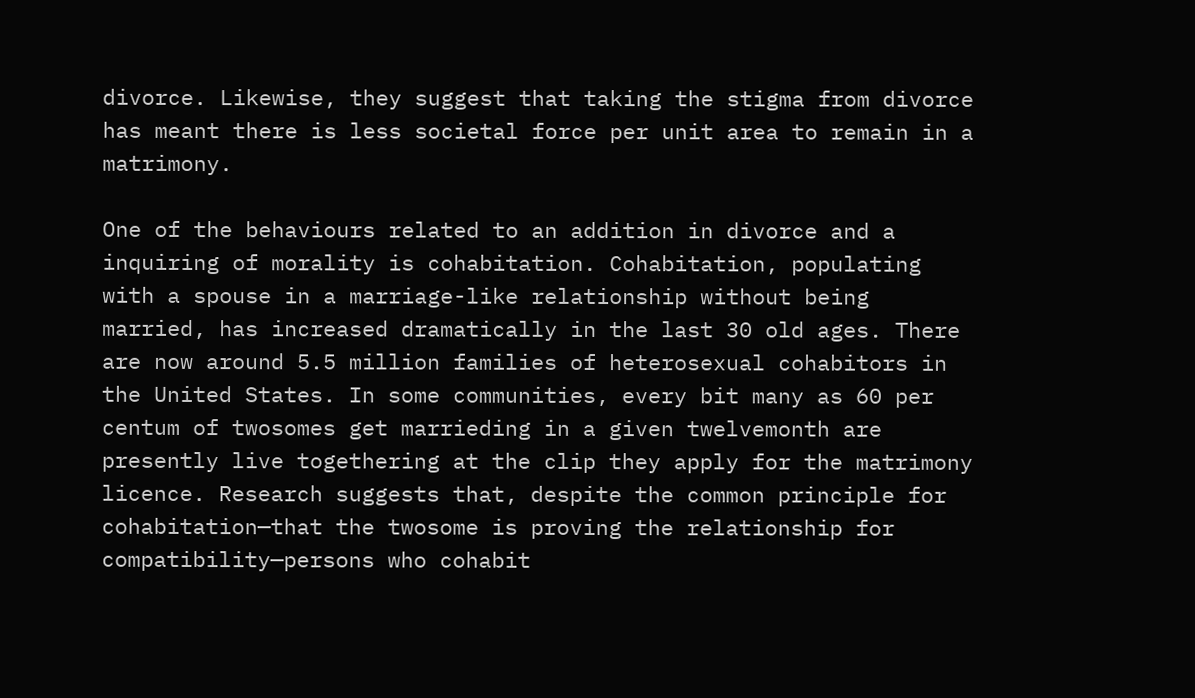divorce. Likewise, they suggest that taking the stigma from divorce has meant there is less societal force per unit area to remain in a matrimony.

One of the behaviours related to an addition in divorce and a inquiring of morality is cohabitation. Cohabitation, populating with a spouse in a marriage-like relationship without being married, has increased dramatically in the last 30 old ages. There are now around 5.5 million families of heterosexual cohabitors in the United States. In some communities, every bit many as 60 per centum of twosomes get marrieding in a given twelvemonth are presently live togethering at the clip they apply for the matrimony licence. Research suggests that, despite the common principle for cohabitation—that the twosome is proving the relationship for compatibility—persons who cohabit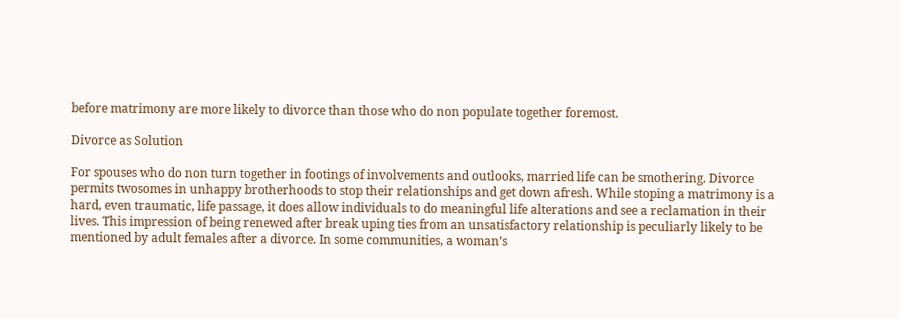before matrimony are more likely to divorce than those who do non populate together foremost.

Divorce as Solution

For spouses who do non turn together in footings of involvements and outlooks, married life can be smothering. Divorce permits twosomes in unhappy brotherhoods to stop their relationships and get down afresh. While stoping a matrimony is a hard, even traumatic, life passage, it does allow individuals to do meaningful life alterations and see a reclamation in their lives. This impression of being renewed after break uping ties from an unsatisfactory relationship is peculiarly likely to be mentioned by adult females after a divorce. In some communities, a woman’s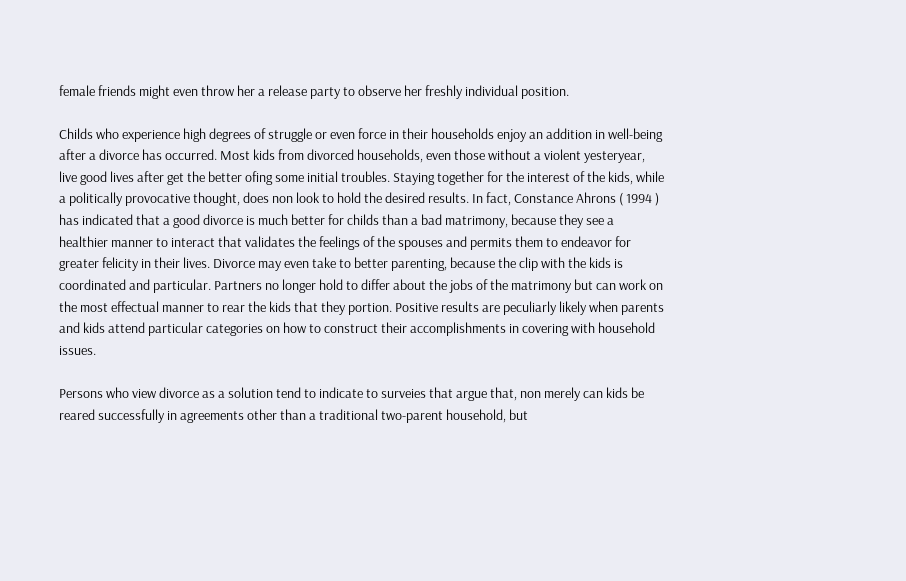female friends might even throw her a release party to observe her freshly individual position.

Childs who experience high degrees of struggle or even force in their households enjoy an addition in well-being after a divorce has occurred. Most kids from divorced households, even those without a violent yesteryear, live good lives after get the better ofing some initial troubles. Staying together for the interest of the kids, while a politically provocative thought, does non look to hold the desired results. In fact, Constance Ahrons ( 1994 ) has indicated that a good divorce is much better for childs than a bad matrimony, because they see a healthier manner to interact that validates the feelings of the spouses and permits them to endeavor for greater felicity in their lives. Divorce may even take to better parenting, because the clip with the kids is coordinated and particular. Partners no longer hold to differ about the jobs of the matrimony but can work on the most effectual manner to rear the kids that they portion. Positive results are peculiarly likely when parents and kids attend particular categories on how to construct their accomplishments in covering with household issues.

Persons who view divorce as a solution tend to indicate to surveies that argue that, non merely can kids be reared successfully in agreements other than a traditional two-parent household, but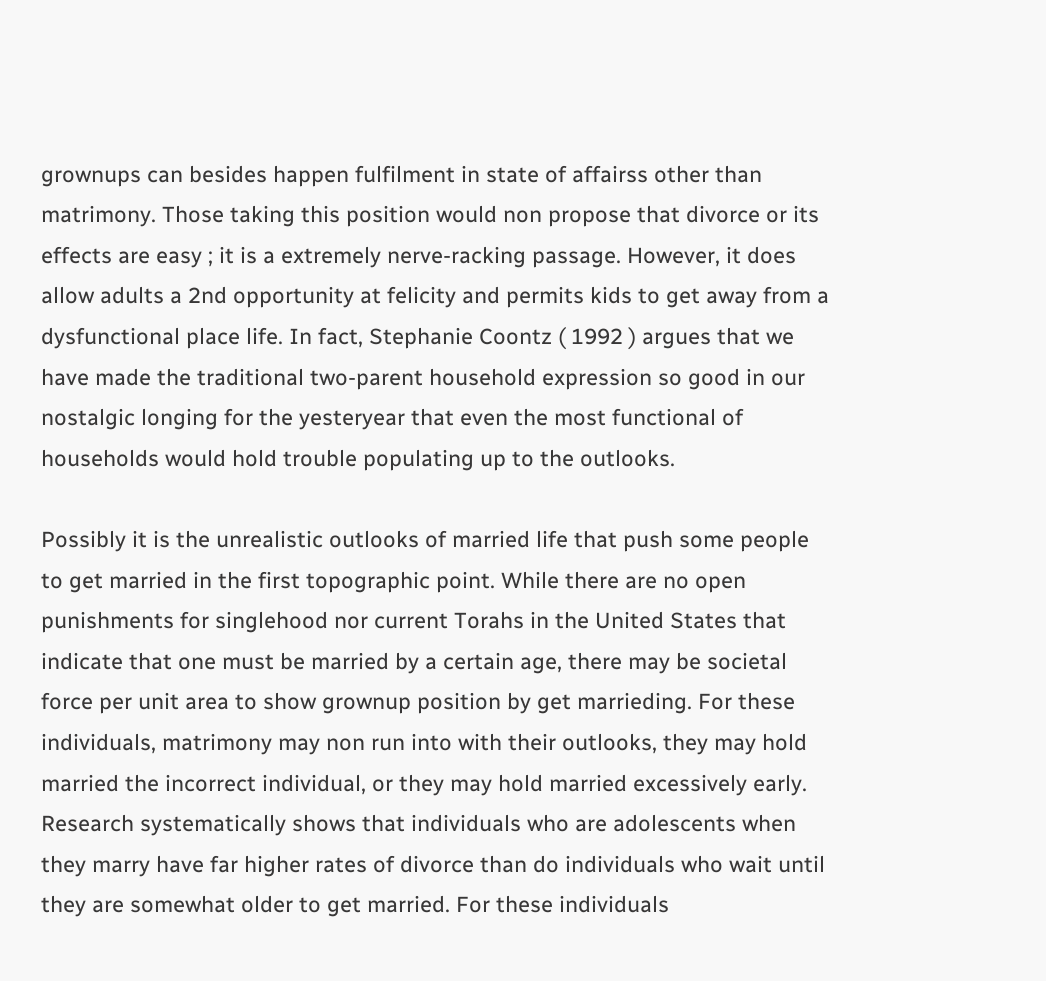grownups can besides happen fulfilment in state of affairss other than matrimony. Those taking this position would non propose that divorce or its effects are easy ; it is a extremely nerve-racking passage. However, it does allow adults a 2nd opportunity at felicity and permits kids to get away from a dysfunctional place life. In fact, Stephanie Coontz ( 1992 ) argues that we have made the traditional two-parent household expression so good in our nostalgic longing for the yesteryear that even the most functional of households would hold trouble populating up to the outlooks.

Possibly it is the unrealistic outlooks of married life that push some people to get married in the first topographic point. While there are no open punishments for singlehood nor current Torahs in the United States that indicate that one must be married by a certain age, there may be societal force per unit area to show grownup position by get marrieding. For these individuals, matrimony may non run into with their outlooks, they may hold married the incorrect individual, or they may hold married excessively early. Research systematically shows that individuals who are adolescents when they marry have far higher rates of divorce than do individuals who wait until they are somewhat older to get married. For these individuals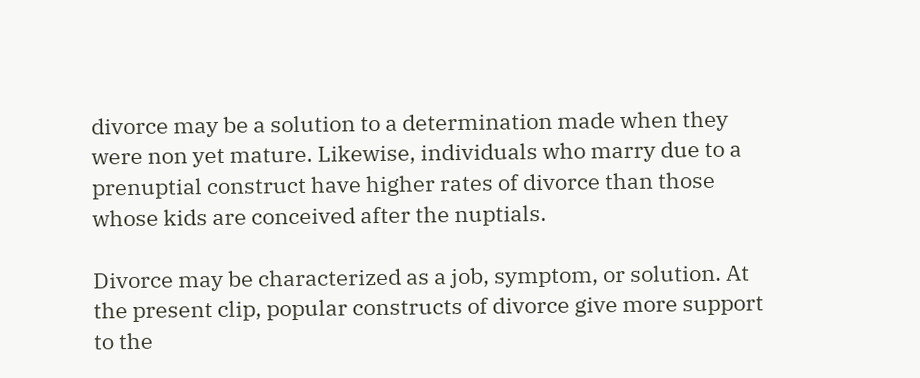divorce may be a solution to a determination made when they were non yet mature. Likewise, individuals who marry due to a prenuptial construct have higher rates of divorce than those whose kids are conceived after the nuptials.

Divorce may be characterized as a job, symptom, or solution. At the present clip, popular constructs of divorce give more support to the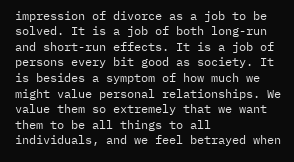impression of divorce as a job to be solved. It is a job of both long-run and short-run effects. It is a job of persons every bit good as society. It is besides a symptom of how much we might value personal relationships. We value them so extremely that we want them to be all things to all individuals, and we feel betrayed when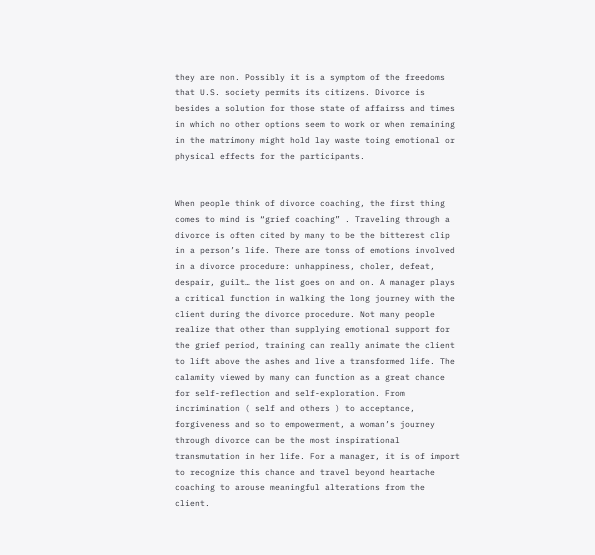they are non. Possibly it is a symptom of the freedoms that U.S. society permits its citizens. Divorce is besides a solution for those state of affairss and times in which no other options seem to work or when remaining in the matrimony might hold lay waste toing emotional or physical effects for the participants.


When people think of divorce coaching, the first thing comes to mind is “grief coaching” . Traveling through a divorce is often cited by many to be the bitterest clip in a person’s life. There are tonss of emotions involved in a divorce procedure: unhappiness, choler, defeat, despair, guilt… the list goes on and on. A manager plays a critical function in walking the long journey with the client during the divorce procedure. Not many people realize that other than supplying emotional support for the grief period, training can really animate the client to lift above the ashes and live a transformed life. The calamity viewed by many can function as a great chance for self-reflection and self-exploration. From incrimination ( self and others ) to acceptance, forgiveness and so to empowerment, a woman’s journey through divorce can be the most inspirational transmutation in her life. For a manager, it is of import to recognize this chance and travel beyond heartache coaching to arouse meaningful alterations from the client.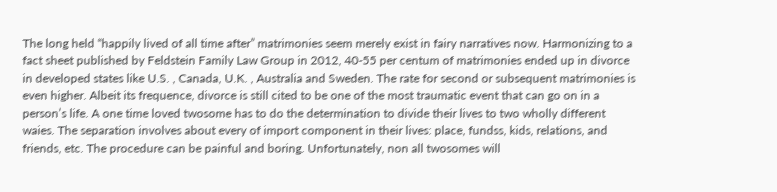The long held “happily lived of all time after” matrimonies seem merely exist in fairy narratives now. Harmonizing to a fact sheet published by Feldstein Family Law Group in 2012, 40-55 per centum of matrimonies ended up in divorce in developed states like U.S. , Canada, U.K. , Australia and Sweden. The rate for second or subsequent matrimonies is even higher. Albeit its frequence, divorce is still cited to be one of the most traumatic event that can go on in a person’s life. A one time loved twosome has to do the determination to divide their lives to two wholly different waies. The separation involves about every of import component in their lives: place, fundss, kids, relations, and friends, etc. The procedure can be painful and boring. Unfortunately, non all twosomes will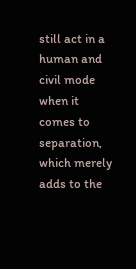still act in a human and civil mode when it comes to separation, which merely adds to the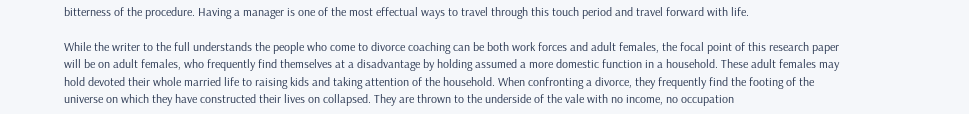bitterness of the procedure. Having a manager is one of the most effectual ways to travel through this touch period and travel forward with life.

While the writer to the full understands the people who come to divorce coaching can be both work forces and adult females, the focal point of this research paper will be on adult females, who frequently find themselves at a disadvantage by holding assumed a more domestic function in a household. These adult females may hold devoted their whole married life to raising kids and taking attention of the household. When confronting a divorce, they frequently find the footing of the universe on which they have constructed their lives on collapsed. They are thrown to the underside of the vale with no income, no occupation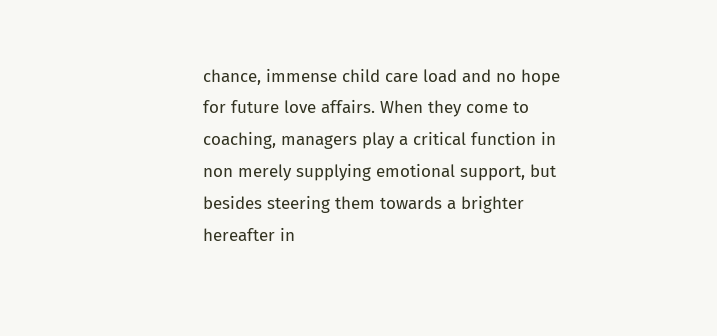chance, immense child care load and no hope for future love affairs. When they come to coaching, managers play a critical function in non merely supplying emotional support, but besides steering them towards a brighter hereafter in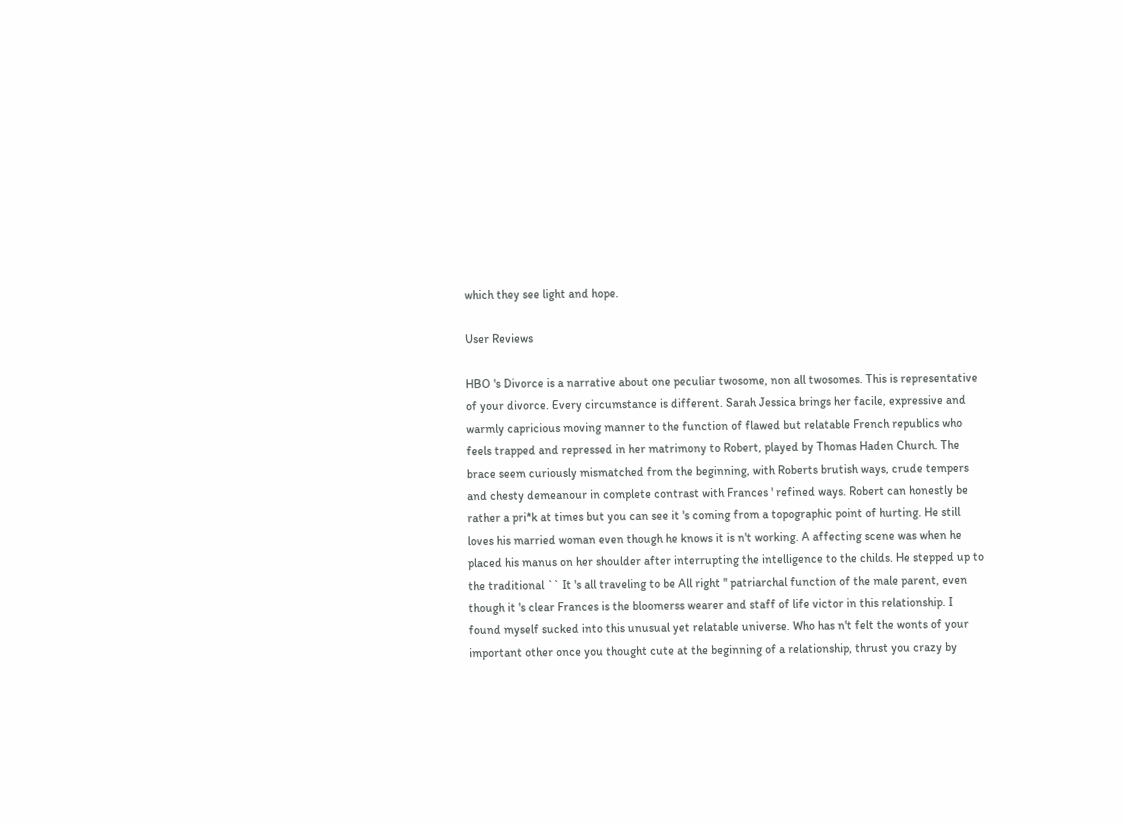which they see light and hope.

User Reviews

HBO 's Divorce is a narrative about one peculiar twosome, non all twosomes. This is representative of your divorce. Every circumstance is different. Sarah Jessica brings her facile, expressive and warmly capricious moving manner to the function of flawed but relatable French republics who feels trapped and repressed in her matrimony to Robert, played by Thomas Haden Church. The brace seem curiously mismatched from the beginning, with Roberts brutish ways, crude tempers and chesty demeanour in complete contrast with Frances ' refined ways. Robert can honestly be rather a pri*k at times but you can see it 's coming from a topographic point of hurting. He still loves his married woman even though he knows it is n't working. A affecting scene was when he placed his manus on her shoulder after interrupting the intelligence to the childs. He stepped up to the traditional `` It 's all traveling to be All right '' patriarchal function of the male parent, even though it 's clear Frances is the bloomerss wearer and staff of life victor in this relationship. I found myself sucked into this unusual yet relatable universe. Who has n't felt the wonts of your important other once you thought cute at the beginning of a relationship, thrust you crazy by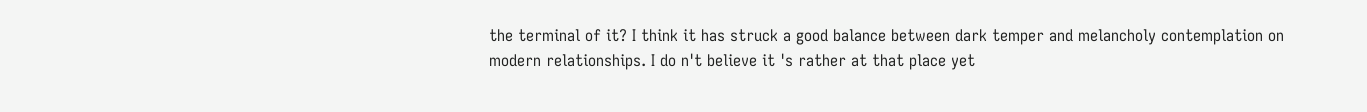the terminal of it? I think it has struck a good balance between dark temper and melancholy contemplation on modern relationships. I do n't believe it 's rather at that place yet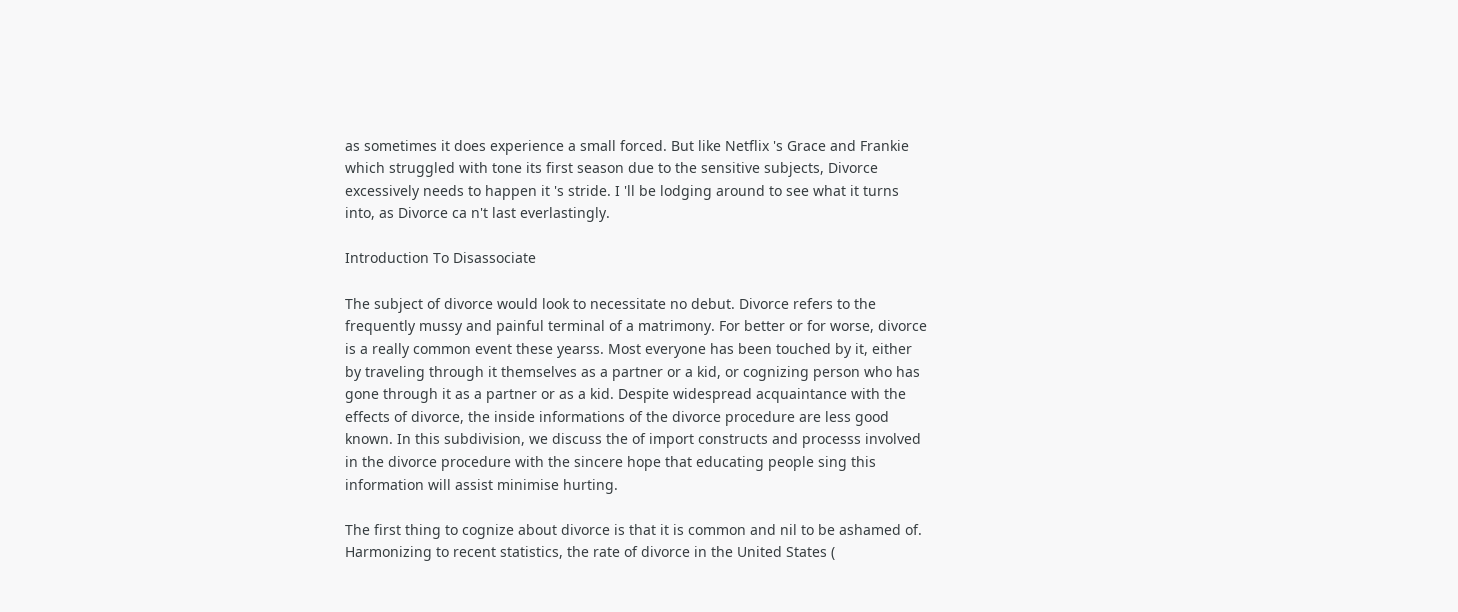as sometimes it does experience a small forced. But like Netflix 's Grace and Frankie which struggled with tone its first season due to the sensitive subjects, Divorce excessively needs to happen it 's stride. I 'll be lodging around to see what it turns into, as Divorce ca n't last everlastingly.

Introduction To Disassociate

The subject of divorce would look to necessitate no debut. Divorce refers to the frequently mussy and painful terminal of a matrimony. For better or for worse, divorce is a really common event these yearss. Most everyone has been touched by it, either by traveling through it themselves as a partner or a kid, or cognizing person who has gone through it as a partner or as a kid. Despite widespread acquaintance with the effects of divorce, the inside informations of the divorce procedure are less good known. In this subdivision, we discuss the of import constructs and processs involved in the divorce procedure with the sincere hope that educating people sing this information will assist minimise hurting.

The first thing to cognize about divorce is that it is common and nil to be ashamed of. Harmonizing to recent statistics, the rate of divorce in the United States (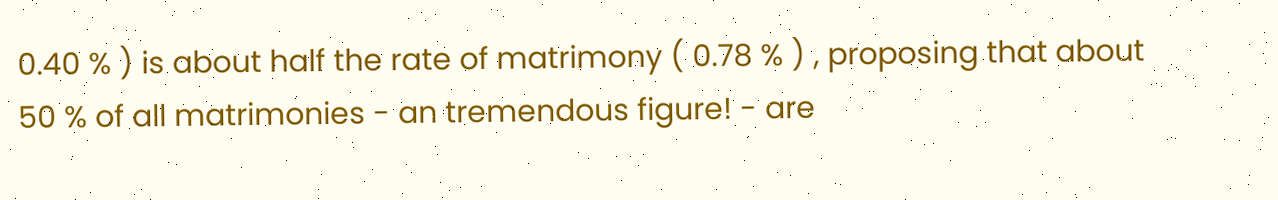0.40 % ) is about half the rate of matrimony ( 0.78 % ) , proposing that about 50 % of all matrimonies - an tremendous figure! - are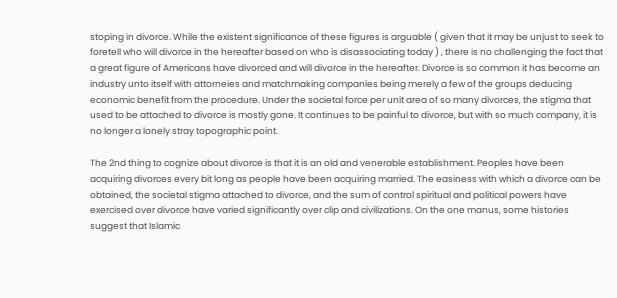stoping in divorce. While the existent significance of these figures is arguable ( given that it may be unjust to seek to foretell who will divorce in the hereafter based on who is disassociating today ) , there is no challenging the fact that a great figure of Americans have divorced and will divorce in the hereafter. Divorce is so common it has become an industry unto itself with attorneies and matchmaking companies being merely a few of the groups deducing economic benefit from the procedure. Under the societal force per unit area of so many divorces, the stigma that used to be attached to divorce is mostly gone. It continues to be painful to divorce, but with so much company, it is no longer a lonely stray topographic point.

The 2nd thing to cognize about divorce is that it is an old and venerable establishment. Peoples have been acquiring divorces every bit long as people have been acquiring married. The easiness with which a divorce can be obtained, the societal stigma attached to divorce, and the sum of control spiritual and political powers have exercised over divorce have varied significantly over clip and civilizations. On the one manus, some histories suggest that Islamic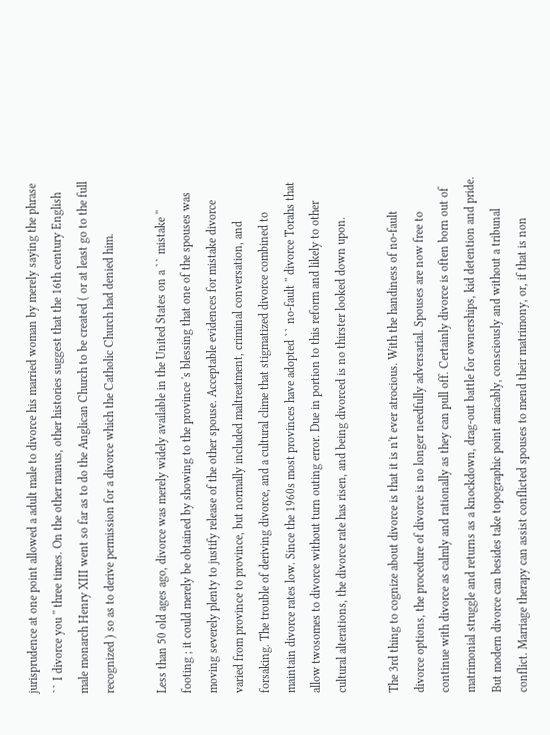jurisprudence at one point allowed a adult male to divorce his married woman by merely saying the phrase `` I divorce you '' three times. On the other manus, other histories suggest that the 16th century English male monarch Henry XIII went so far as to do the Anglican Church to be created ( or at least go to the full recognized ) so as to derive permission for a divorce which the Catholic Church had denied him.

Less than 50 old ages ago, divorce was merely widely available in the United States on a `` mistake '' footing ; it could merely be obtained by showing to the province 's blessing that one of the spouses was moving severely plenty to justify release of the other spouse. Acceptable evidences for mistake divorce varied from province to province, but normally included maltreatment, criminal conversation, and forsaking. The trouble of deriving divorce, and a cultural clime that stigmatized divorce combined to maintain divorce rates low. Since the 1960s most provinces have adopted `` no-fault '' divorce Torahs that allow twosomes to divorce without turn outing error. Due in portion to this reform and likely to other cultural alterations, the divorce rate has risen, and being divorced is no thirster looked down upon.

The 3rd thing to cognize about divorce is that it is n't ever atrocious. With the handiness of no-fault divorce options, the procedure of divorce is no longer needfully adversarial. Spouses are now free to continue with divorce as calmly and rationally as they can pull off. Certainly divorce is often born out of matrimonial struggle and returns as a knockdown, drag-out battle for ownerships, kid detention and pride. But modern divorce can besides take topographic point amicably, consciously and without a tribunal conflict. Marriage therapy can assist conflicted spouses to mend their matrimony, or, if that is non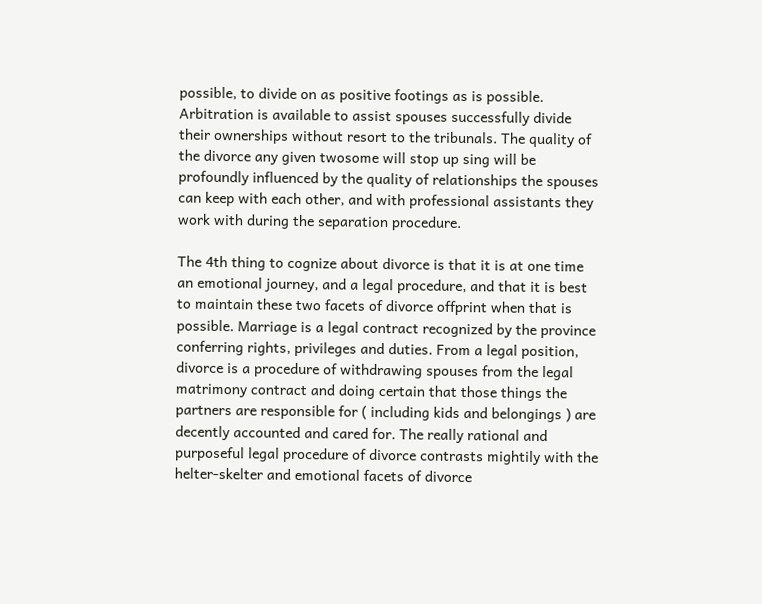possible, to divide on as positive footings as is possible. Arbitration is available to assist spouses successfully divide their ownerships without resort to the tribunals. The quality of the divorce any given twosome will stop up sing will be profoundly influenced by the quality of relationships the spouses can keep with each other, and with professional assistants they work with during the separation procedure.

The 4th thing to cognize about divorce is that it is at one time an emotional journey, and a legal procedure, and that it is best to maintain these two facets of divorce offprint when that is possible. Marriage is a legal contract recognized by the province conferring rights, privileges and duties. From a legal position, divorce is a procedure of withdrawing spouses from the legal matrimony contract and doing certain that those things the partners are responsible for ( including kids and belongings ) are decently accounted and cared for. The really rational and purposeful legal procedure of divorce contrasts mightily with the helter-skelter and emotional facets of divorce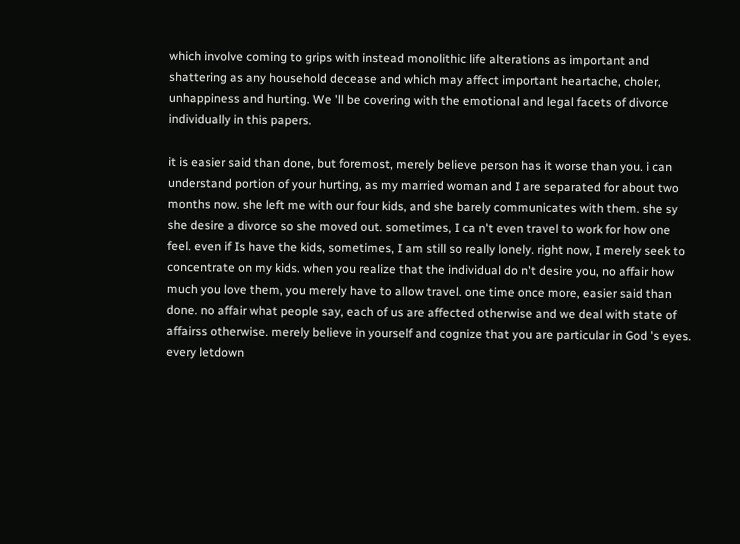which involve coming to grips with instead monolithic life alterations as important and shattering as any household decease and which may affect important heartache, choler, unhappiness and hurting. We 'll be covering with the emotional and legal facets of divorce individually in this papers.

it is easier said than done, but foremost, merely believe person has it worse than you. i can understand portion of your hurting, as my married woman and I are separated for about two months now. she left me with our four kids, and she barely communicates with them. she sy she desire a divorce so she moved out. sometimes, I ca n't even travel to work for how one feel. even if Is have the kids, sometimes, I am still so really lonely. right now, I merely seek to concentrate on my kids. when you realize that the individual do n't desire you, no affair how much you love them, you merely have to allow travel. one time once more, easier said than done. no affair what people say, each of us are affected otherwise and we deal with state of affairss otherwise. merely believe in yourself and cognize that you are particular in God 's eyes. every letdown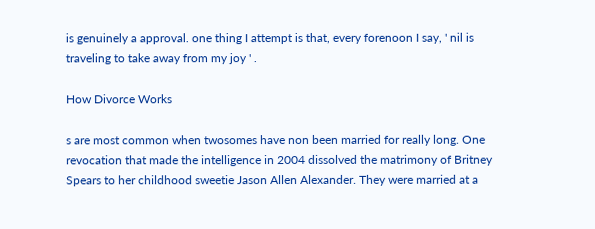is genuinely a approval. one thing I attempt is that, every forenoon I say, ' nil is traveling to take away from my joy ' .

How Divorce Works

s are most common when twosomes have non been married for really long. One revocation that made the intelligence in 2004 dissolved the matrimony of Britney Spears to her childhood sweetie Jason Allen Alexander. They were married at a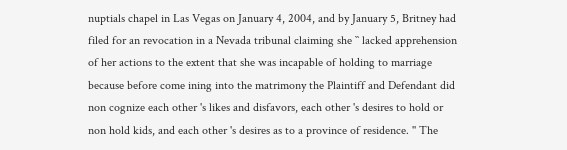nuptials chapel in Las Vegas on January 4, 2004, and by January 5, Britney had filed for an revocation in a Nevada tribunal claiming she `` lacked apprehension of her actions to the extent that she was incapable of holding to marriage because before come ining into the matrimony the Plaintiff and Defendant did non cognize each other 's likes and disfavors, each other 's desires to hold or non hold kids, and each other 's desires as to a province of residence. '' The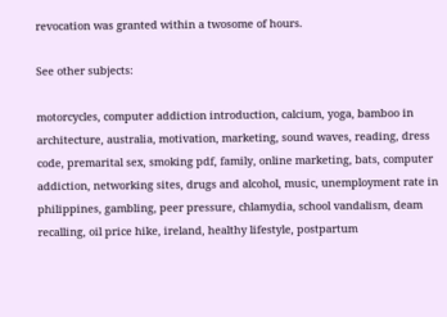revocation was granted within a twosome of hours.

See other subjects:

motorcycles, computer addiction introduction, calcium, yoga, bamboo in architecture, australia, motivation, marketing, sound waves, reading, dress code, premarital sex, smoking pdf, family, online marketing, bats, computer addiction, networking sites, drugs and alcohol, music, unemployment rate in philippines, gambling, peer pressure, chlamydia, school vandalism, deam recalling, oil price hike, ireland, healthy lifestyle, postpartum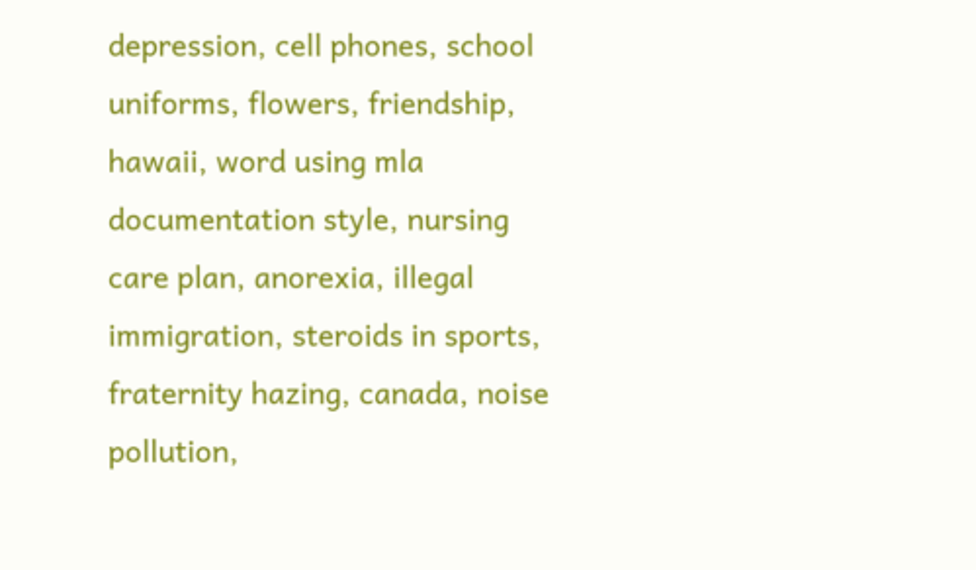depression, cell phones, school uniforms, flowers, friendship, hawaii, word using mla documentation style, nursing care plan, anorexia, illegal immigration, steroids in sports, fraternity hazing, canada, noise pollution,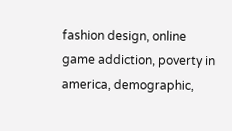fashion design, online game addiction, poverty in america, demographic,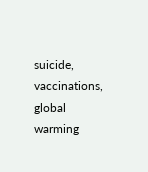suicide, vaccinations, global warming